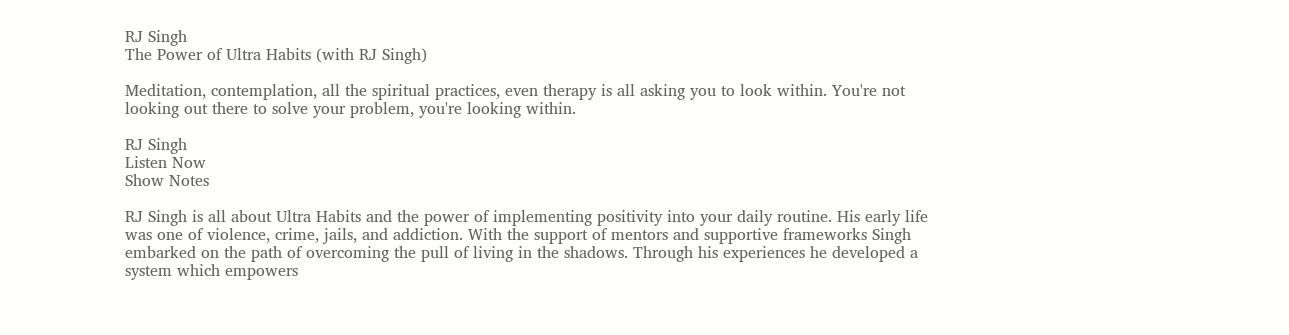RJ Singh
The Power of Ultra Habits (with RJ Singh)

Meditation, contemplation, all the spiritual practices, even therapy is all asking you to look within. You're not looking out there to solve your problem, you're looking within.

RJ Singh
Listen Now
Show Notes

RJ Singh is all about Ultra Habits and the power of implementing positivity into your daily routine. His early life was one of violence, crime, jails, and addiction. With the support of mentors and supportive frameworks Singh embarked on the path of overcoming the pull of living in the shadows. Through his experiences he developed a system which empowers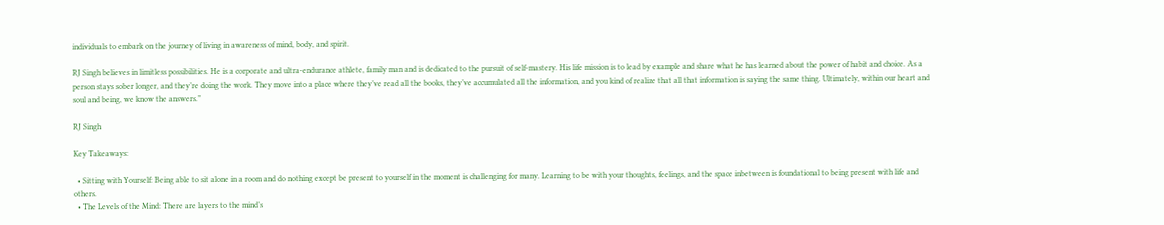individuals to embark on the journey of living in awareness of mind, body, and spirit.

RJ Singh believes in limitless possibilities. He is a corporate and ultra-endurance athlete, family man and is dedicated to the pursuit of self-mastery. His life mission is to lead by example and share what he has learned about the power of habit and choice. As a person stays sober longer, and they’re doing the work. They move into a place where they’ve read all the books, they’ve accumulated all the information, and you kind of realize that all that information is saying the same thing. Ultimately, within our heart and soul and being, we know the answers.”

RJ Singh

Key Takeaways:

  • Sitting with Yourself: Being able to sit alone in a room and do nothing except be present to yourself in the moment is challenging for many. Learning to be with your thoughts, feelings, and the space inbetween is foundational to being present with life and others.
  • The Levels of the Mind: There are layers to the mind’s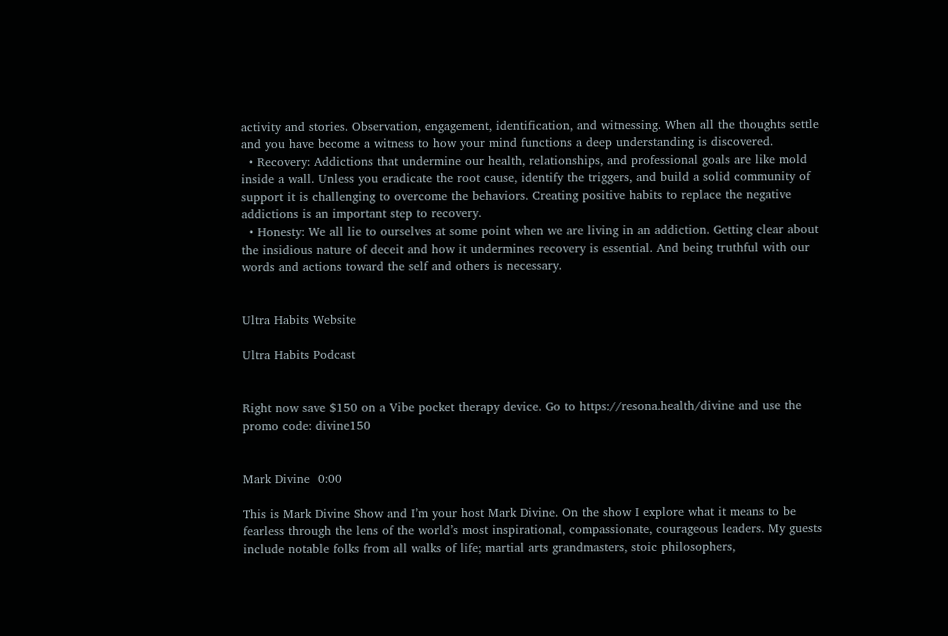activity and stories. Observation, engagement, identification, and witnessing. When all the thoughts settle and you have become a witness to how your mind functions a deep understanding is discovered.
  • Recovery: Addictions that undermine our health, relationships, and professional goals are like mold inside a wall. Unless you eradicate the root cause, identify the triggers, and build a solid community of support it is challenging to overcome the behaviors. Creating positive habits to replace the negative addictions is an important step to recovery.
  • Honesty: We all lie to ourselves at some point when we are living in an addiction. Getting clear about the insidious nature of deceit and how it undermines recovery is essential. And being truthful with our words and actions toward the self and others is necessary.


Ultra Habits Website

Ultra Habits Podcast


Right now save $150 on a Vibe pocket therapy device. Go to https://resona.health/divine and use the promo code: divine150


Mark Divine  0:00

This is Mark Divine Show and I’m your host Mark Divine. On the show I explore what it means to be fearless through the lens of the world’s most inspirational, compassionate, courageous leaders. My guests include notable folks from all walks of life; martial arts grandmasters, stoic philosophers,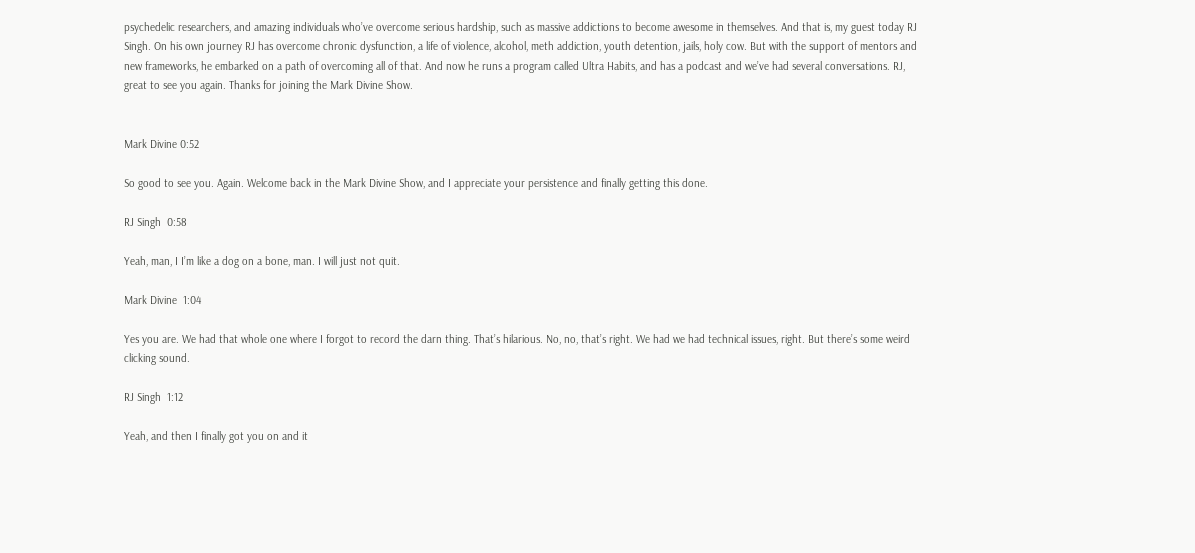psychedelic researchers, and amazing individuals who’ve overcome serious hardship, such as massive addictions to become awesome in themselves. And that is, my guest today RJ Singh. On his own journey RJ has overcome chronic dysfunction, a life of violence, alcohol, meth addiction, youth detention, jails, holy cow. But with the support of mentors and new frameworks, he embarked on a path of overcoming all of that. And now he runs a program called Ultra Habits, and has a podcast and we’ve had several conversations. RJ, great to see you again. Thanks for joining the Mark Divine Show.


Mark Divine 0:52

So good to see you. Again. Welcome back in the Mark Divine Show, and I appreciate your persistence and finally getting this done.

RJ Singh  0:58

Yeah, man, I I’m like a dog on a bone, man. I will just not quit.

Mark Divine  1:04

Yes you are. We had that whole one where I forgot to record the darn thing. That’s hilarious. No, no, that’s right. We had we had technical issues, right. But there’s some weird clicking sound.

RJ Singh  1:12

Yeah, and then I finally got you on and it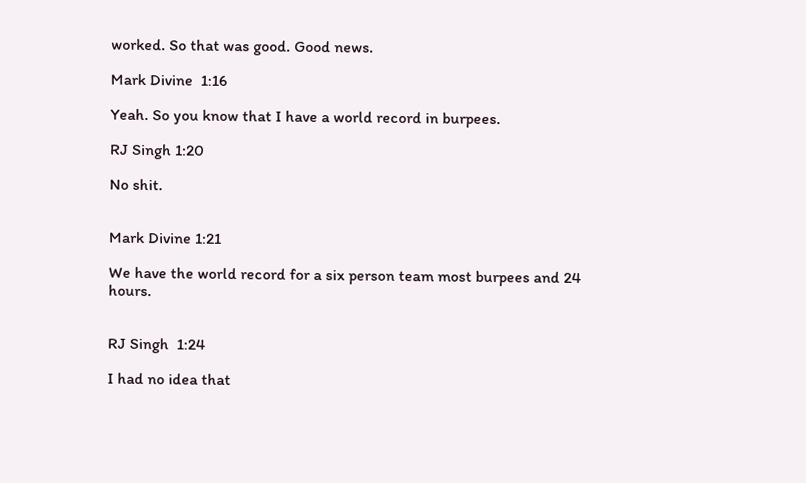worked. So that was good. Good news.

Mark Divine  1:16

Yeah. So you know that I have a world record in burpees.

RJ Singh 1:20

No shit.


Mark Divine 1:21

We have the world record for a six person team most burpees and 24 hours.


RJ Singh  1:24

I had no idea that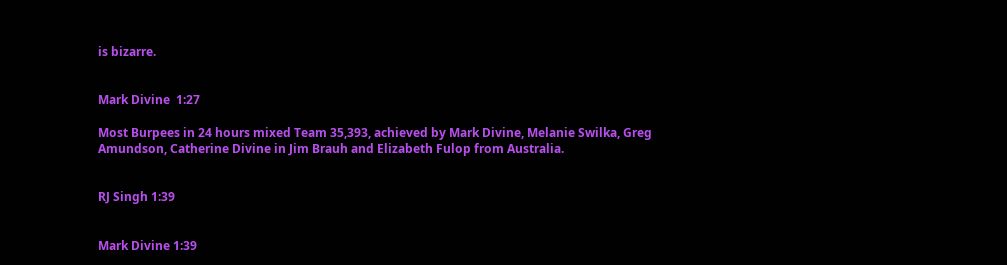is bizarre.


Mark Divine  1:27

Most Burpees in 24 hours mixed Team 35,393, achieved by Mark Divine, Melanie Swilka, Greg Amundson, Catherine Divine in Jim Brauh and Elizabeth Fulop from Australia.


RJ Singh 1:39


Mark Divine 1:39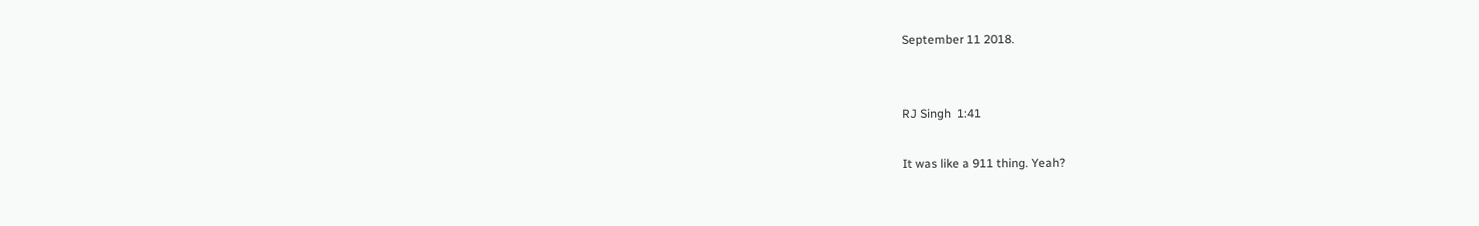September 11 2018.


RJ Singh  1:41

It was like a 911 thing. Yeah?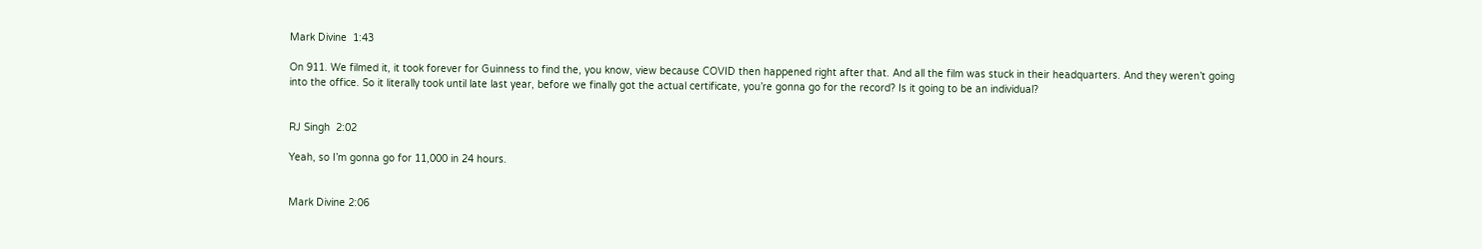Mark Divine  1:43

On 911. We filmed it, it took forever for Guinness to find the, you know, view because COVID then happened right after that. And all the film was stuck in their headquarters. And they weren’t going into the office. So it literally took until late last year, before we finally got the actual certificate, you’re gonna go for the record? Is it going to be an individual?


RJ Singh  2:02

Yeah, so I’m gonna go for 11,000 in 24 hours.


Mark Divine 2:06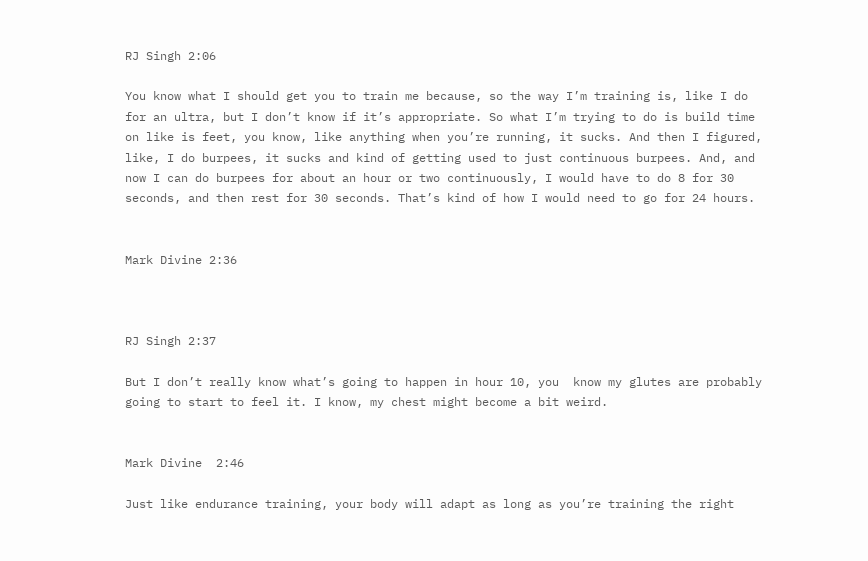RJ Singh 2:06

You know what I should get you to train me because, so the way I’m training is, like I do for an ultra, but I don’t know if it’s appropriate. So what I’m trying to do is build time on like is feet, you know, like anything when you’re running, it sucks. And then I figured, like, I do burpees, it sucks and kind of getting used to just continuous burpees. And, and now I can do burpees for about an hour or two continuously, I would have to do 8 for 30 seconds, and then rest for 30 seconds. That’s kind of how I would need to go for 24 hours.


Mark Divine 2:36



RJ Singh 2:37

But I don’t really know what’s going to happen in hour 10, you  know my glutes are probably going to start to feel it. I know, my chest might become a bit weird.


Mark Divine  2:46

Just like endurance training, your body will adapt as long as you’re training the right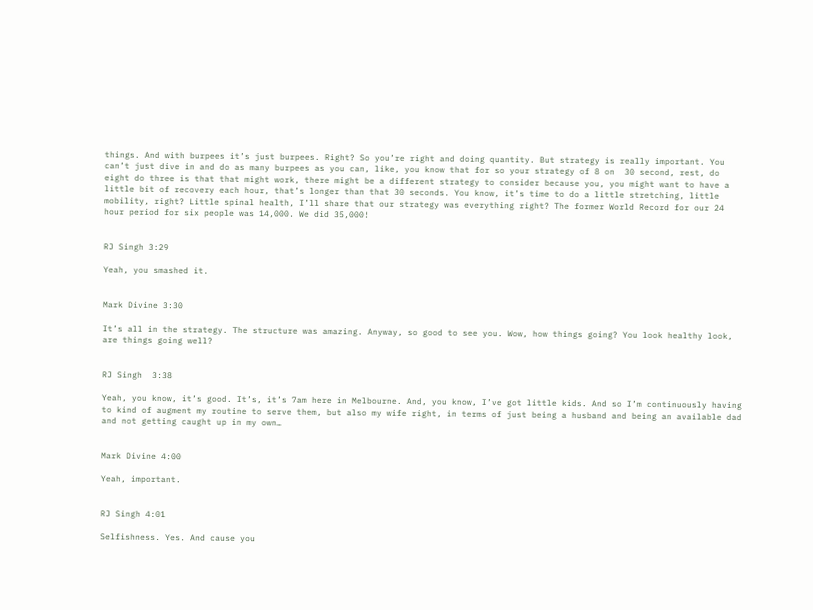things. And with burpees it’s just burpees. Right? So you’re right and doing quantity. But strategy is really important. You can’t just dive in and do as many burpees as you can, like, you know that for so your strategy of 8 on  30 second, rest, do eight do three is that that might work, there might be a different strategy to consider because you, you might want to have a little bit of recovery each hour, that’s longer than that 30 seconds. You know, it’s time to do a little stretching, little mobility, right? Little spinal health, I’ll share that our strategy was everything right? The former World Record for our 24 hour period for six people was 14,000. We did 35,000!


RJ Singh 3:29

Yeah, you smashed it.


Mark Divine 3:30

It’s all in the strategy. The structure was amazing. Anyway, so good to see you. Wow, how things going? You look healthy look, are things going well?


RJ Singh  3:38

Yeah, you know, it’s good. It’s, it’s 7am here in Melbourne. And, you know, I’ve got little kids. And so I’m continuously having to kind of augment my routine to serve them, but also my wife right, in terms of just being a husband and being an available dad and not getting caught up in my own…


Mark Divine 4:00

Yeah, important.


RJ Singh 4:01

Selfishness. Yes. And cause you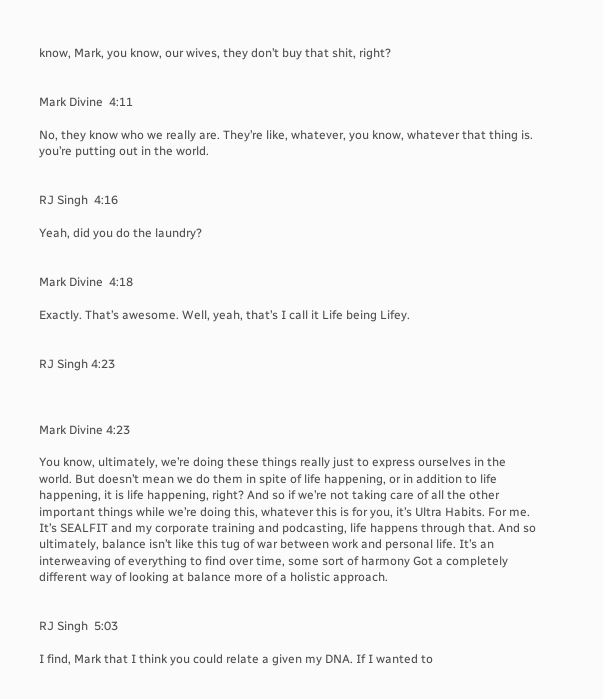know, Mark, you know, our wives, they don’t buy that shit, right?


Mark Divine  4:11

No, they know who we really are. They’re like, whatever, you know, whatever that thing is. you’re putting out in the world.


RJ Singh  4:16

Yeah, did you do the laundry?


Mark Divine  4:18

Exactly. That’s awesome. Well, yeah, that’s I call it Life being Lifey.


RJ Singh 4:23



Mark Divine 4:23

You know, ultimately, we’re doing these things really just to express ourselves in the world. But doesn’t mean we do them in spite of life happening, or in addition to life happening, it is life happening, right? And so if we’re not taking care of all the other important things while we’re doing this, whatever this is for you, it’s Ultra Habits. For me. It’s SEALFIT and my corporate training and podcasting, life happens through that. And so ultimately, balance isn’t like this tug of war between work and personal life. It’s an interweaving of everything to find over time, some sort of harmony Got a completely different way of looking at balance more of a holistic approach.


RJ Singh  5:03

I find, Mark that I think you could relate a given my DNA. If I wanted to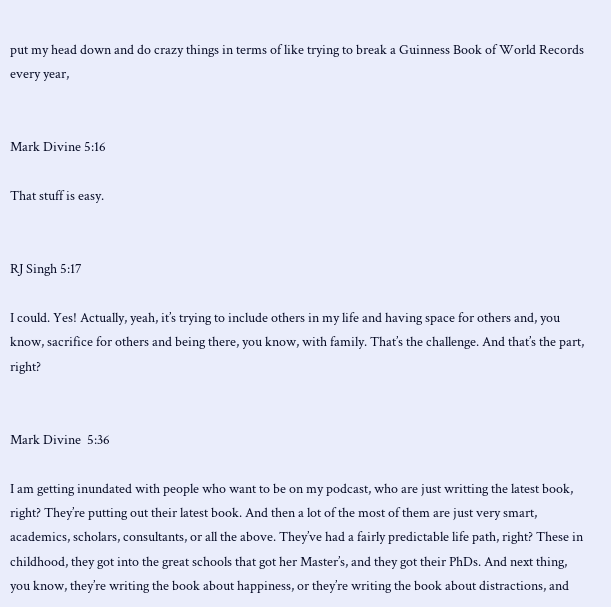put my head down and do crazy things in terms of like trying to break a Guinness Book of World Records every year,


Mark Divine 5:16

That stuff is easy.


RJ Singh 5:17

I could. Yes! Actually, yeah, it’s trying to include others in my life and having space for others and, you know, sacrifice for others and being there, you know, with family. That’s the challenge. And that’s the part, right?


Mark Divine  5:36

I am getting inundated with people who want to be on my podcast, who are just writting the latest book, right? They’re putting out their latest book. And then a lot of the most of them are just very smart, academics, scholars, consultants, or all the above. They’ve had a fairly predictable life path, right? These in childhood, they got into the great schools that got her Master’s, and they got their PhDs. And next thing, you know, they’re writing the book about happiness, or they’re writing the book about distractions, and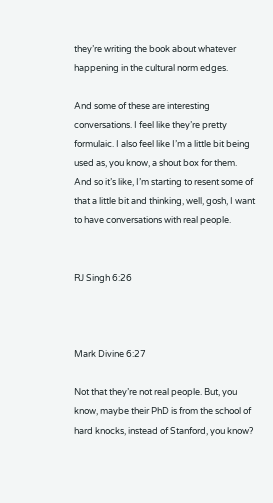they’re writing the book about whatever happening in the cultural norm edges.

And some of these are interesting conversations. I feel like they’re pretty formulaic. I also feel like I’m a little bit being used as, you know, a shout box for them. And so it’s like, I’m starting to resent some of that a little bit and thinking, well, gosh, I want to have conversations with real people.


RJ Singh 6:26



Mark Divine 6:27

Not that they’re not real people. But, you know, maybe their PhD is from the school of hard knocks, instead of Stanford, you know?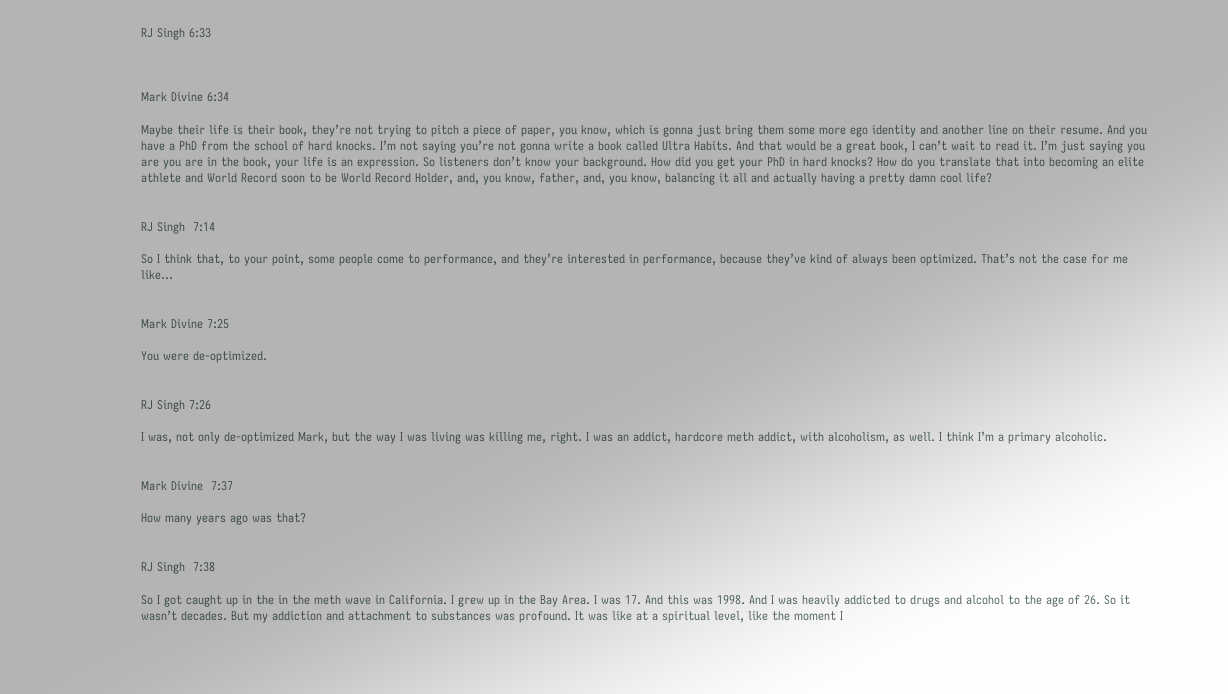RJ Singh 6:33



Mark Divine 6:34

Maybe their life is their book, they’re not trying to pitch a piece of paper, you know, which is gonna just bring them some more ego identity and another line on their resume. And you have a PhD from the school of hard knocks. I’m not saying you’re not gonna write a book called Ultra Habits. And that would be a great book, I can’t wait to read it. I’m just saying you are you are in the book, your life is an expression. So listeners don’t know your background. How did you get your PhD in hard knocks? How do you translate that into becoming an elite athlete and World Record soon to be World Record Holder, and, you know, father, and, you know, balancing it all and actually having a pretty damn cool life?


RJ Singh  7:14

So I think that, to your point, some people come to performance, and they’re interested in performance, because they’ve kind of always been optimized. That’s not the case for me like…


Mark Divine 7:25

You were de-optimized.


RJ Singh 7:26

I was, not only de-optimized Mark, but the way I was living was killing me, right. I was an addict, hardcore meth addict, with alcoholism, as well. I think I’m a primary alcoholic.


Mark Divine  7:37

How many years ago was that?


RJ Singh  7:38

So I got caught up in the in the meth wave in California. I grew up in the Bay Area. I was 17. And this was 1998. And I was heavily addicted to drugs and alcohol to the age of 26. So it wasn’t decades. But my addiction and attachment to substances was profound. It was like at a spiritual level, like the moment I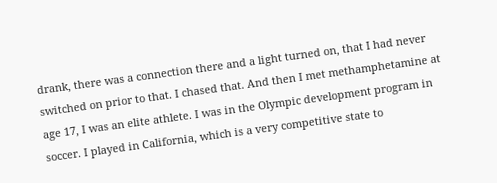drank, there was a connection there and a light turned on, that I had never switched on prior to that. I chased that. And then I met methamphetamine at age 17, I was an elite athlete. I was in the Olympic development program in soccer. I played in California, which is a very competitive state to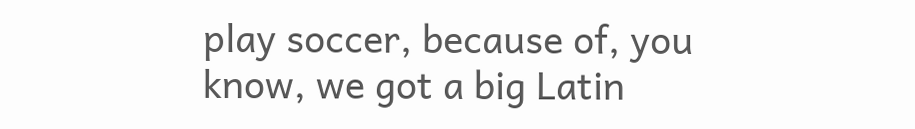play soccer, because of, you know, we got a big Latin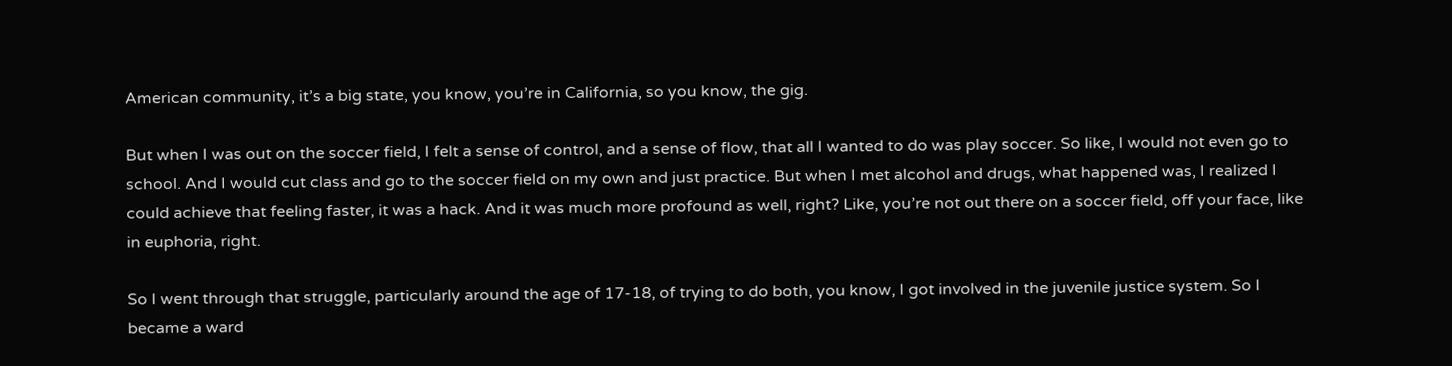American community, it’s a big state, you know, you’re in California, so you know, the gig.

But when I was out on the soccer field, I felt a sense of control, and a sense of flow, that all I wanted to do was play soccer. So like, I would not even go to school. And I would cut class and go to the soccer field on my own and just practice. But when I met alcohol and drugs, what happened was, I realized I could achieve that feeling faster, it was a hack. And it was much more profound as well, right? Like, you’re not out there on a soccer field, off your face, like in euphoria, right.

So I went through that struggle, particularly around the age of 17-18, of trying to do both, you know, I got involved in the juvenile justice system. So I became a ward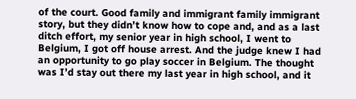of the court. Good family and immigrant family immigrant story, but they didn’t know how to cope and, and as a last ditch effort, my senior year in high school, I went to Belgium, I got off house arrest. And the judge knew I had an opportunity to go play soccer in Belgium. The thought was I’d stay out there my last year in high school, and it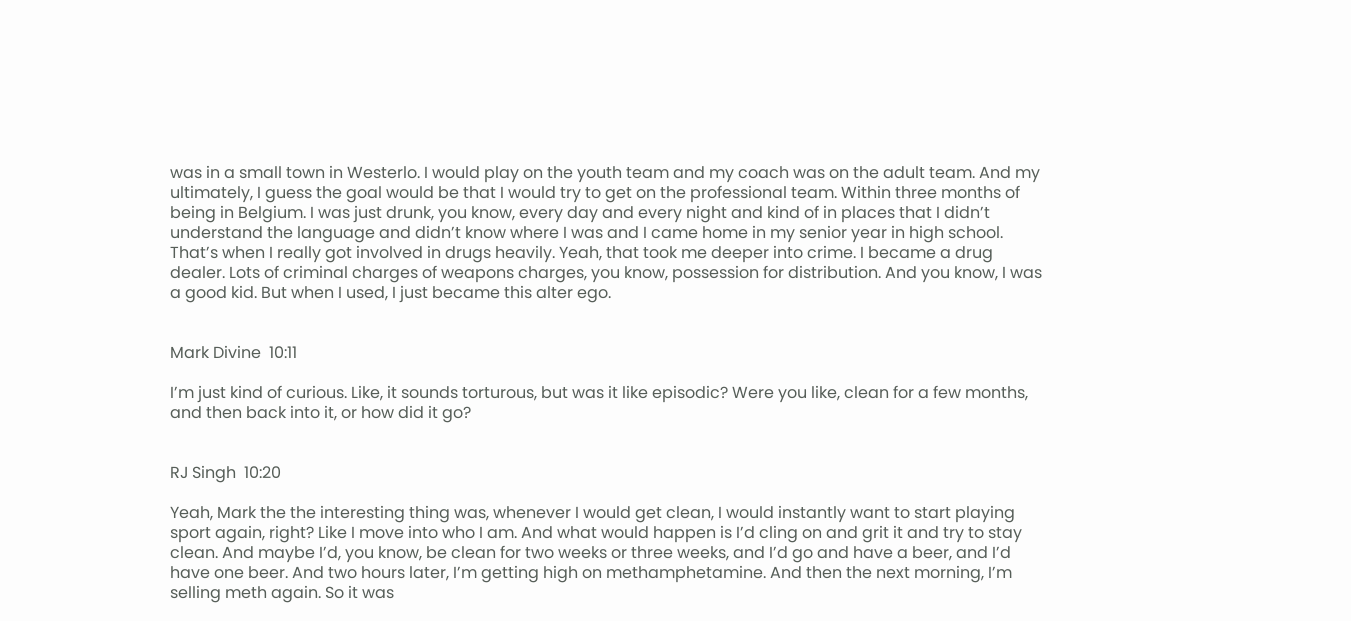was in a small town in Westerlo. I would play on the youth team and my coach was on the adult team. And my ultimately, I guess the goal would be that I would try to get on the professional team. Within three months of being in Belgium. I was just drunk, you know, every day and every night and kind of in places that I didn’t understand the language and didn’t know where I was and I came home in my senior year in high school. That’s when I really got involved in drugs heavily. Yeah, that took me deeper into crime. I became a drug dealer. Lots of criminal charges of weapons charges, you know, possession for distribution. And you know, I was a good kid. But when I used, I just became this alter ego.


Mark Divine  10:11

I’m just kind of curious. Like, it sounds torturous, but was it like episodic? Were you like, clean for a few months, and then back into it, or how did it go?


RJ Singh  10:20

Yeah, Mark the the interesting thing was, whenever I would get clean, I would instantly want to start playing sport again, right? Like I move into who I am. And what would happen is I’d cling on and grit it and try to stay clean. And maybe I’d, you know, be clean for two weeks or three weeks, and I’d go and have a beer, and I’d have one beer. And two hours later, I’m getting high on methamphetamine. And then the next morning, I’m selling meth again. So it was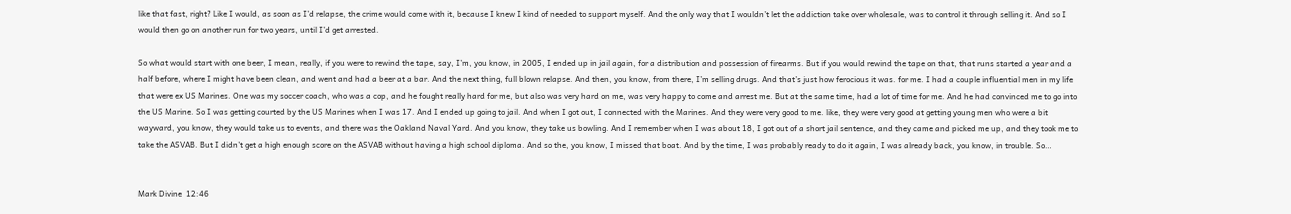like that fast, right? Like I would, as soon as I’d relapse, the crime would come with it, because I knew I kind of needed to support myself. And the only way that I wouldn’t let the addiction take over wholesale, was to control it through selling it. And so I would then go on another run for two years, until I’d get arrested.

So what would start with one beer, I mean, really, if you were to rewind the tape, say, I’m, you know, in 2005, I ended up in jail again, for a distribution and possession of firearms. But if you would rewind the tape on that, that runs started a year and a half before, where I might have been clean, and went and had a beer at a bar. And the next thing, full blown relapse. And then, you know, from there, I’m selling drugs. And that’s just how ferocious it was. for me. I had a couple influential men in my life that were ex US Marines. One was my soccer coach, who was a cop, and he fought really hard for me, but also was very hard on me, was very happy to come and arrest me. But at the same time, had a lot of time for me. And he had convinced me to go into the US Marine. So I was getting courted by the US Marines when I was 17. And I ended up going to jail. And when I got out, I connected with the Marines. And they were very good to me. like, they were very good at getting young men who were a bit wayward, you know, they would take us to events, and there was the Oakland Naval Yard. And you know, they take us bowling. And I remember when I was about 18, I got out of a short jail sentence, and they came and picked me up, and they took me to take the ASVAB. But I didn’t get a high enough score on the ASVAB without having a high school diploma. And so the, you know, I missed that boat. And by the time, I was probably ready to do it again, I was already back, you know, in trouble. So…


Mark Divine  12:46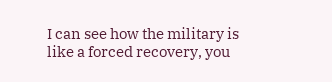I can see how the military is like a forced recovery, you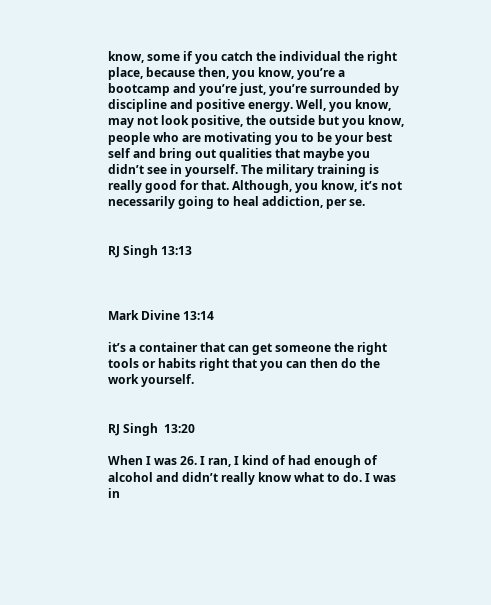know, some if you catch the individual the right place, because then, you know, you’re a bootcamp and you’re just, you’re surrounded by discipline and positive energy. Well, you know, may not look positive, the outside but you know, people who are motivating you to be your best self and bring out qualities that maybe you didn’t see in yourself. The military training is really good for that. Although, you know, it’s not necessarily going to heal addiction, per se.


RJ Singh 13:13



Mark Divine 13:14

it’s a container that can get someone the right tools or habits right that you can then do the work yourself.


RJ Singh  13:20

When I was 26. I ran, I kind of had enough of alcohol and didn’t really know what to do. I was in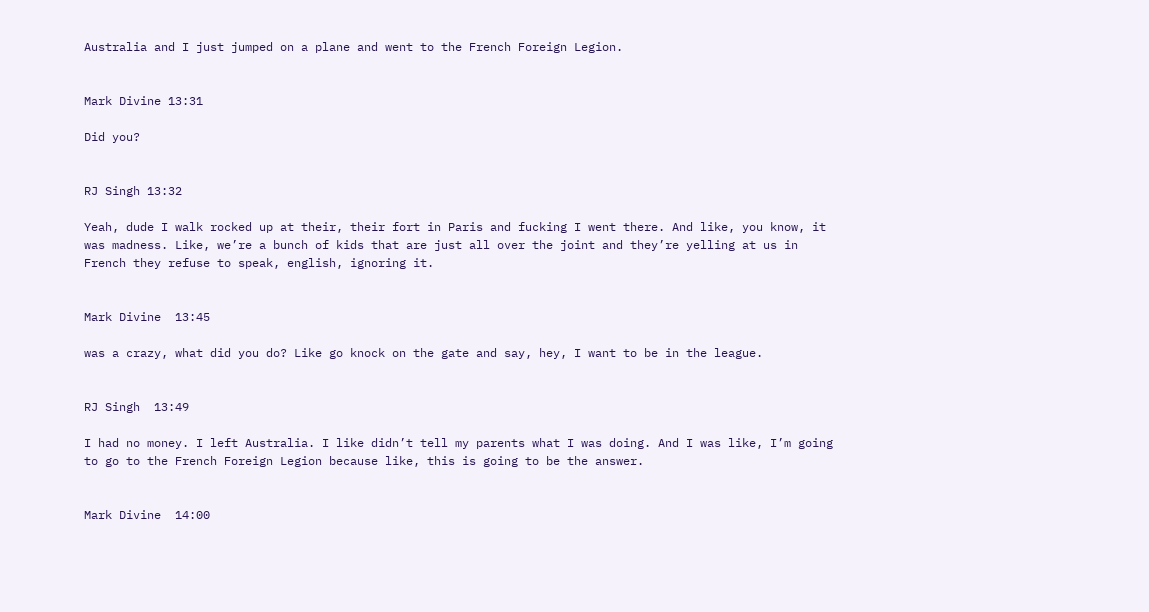Australia and I just jumped on a plane and went to the French Foreign Legion.


Mark Divine 13:31

Did you?


RJ Singh 13:32

Yeah, dude I walk rocked up at their, their fort in Paris and fucking I went there. And like, you know, it was madness. Like, we’re a bunch of kids that are just all over the joint and they’re yelling at us in French they refuse to speak, english, ignoring it.


Mark Divine  13:45

was a crazy, what did you do? Like go knock on the gate and say, hey, I want to be in the league.


RJ Singh  13:49

I had no money. I left Australia. I like didn’t tell my parents what I was doing. And I was like, I’m going to go to the French Foreign Legion because like, this is going to be the answer.


Mark Divine  14:00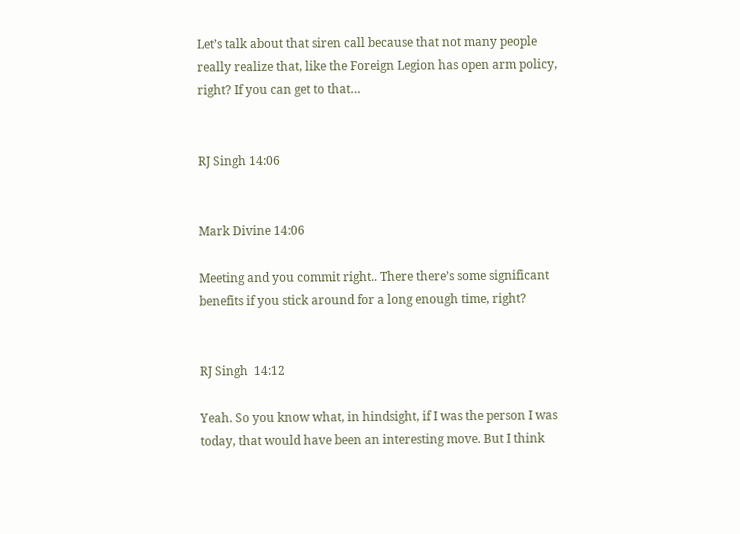Let’s talk about that siren call because that not many people really realize that, like the Foreign Legion has open arm policy, right? If you can get to that…


RJ Singh 14:06


Mark Divine 14:06

Meeting and you commit right.. There there’s some significant benefits if you stick around for a long enough time, right?


RJ Singh  14:12

Yeah. So you know what, in hindsight, if I was the person I was today, that would have been an interesting move. But I think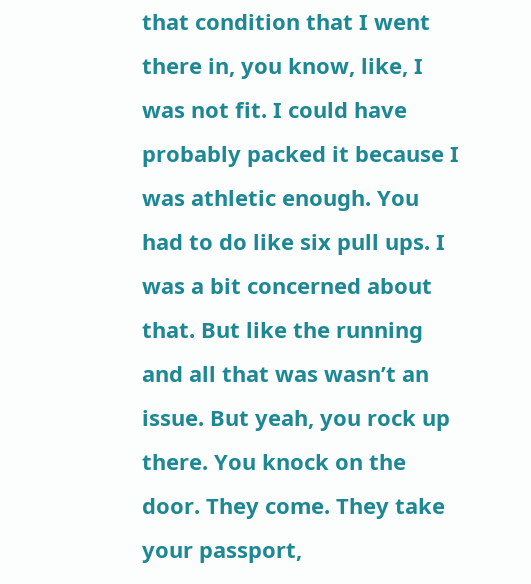that condition that I went there in, you know, like, I was not fit. I could have probably packed it because I was athletic enough. You had to do like six pull ups. I was a bit concerned about that. But like the running and all that was wasn’t an issue. But yeah, you rock up there. You knock on the door. They come. They take your passport,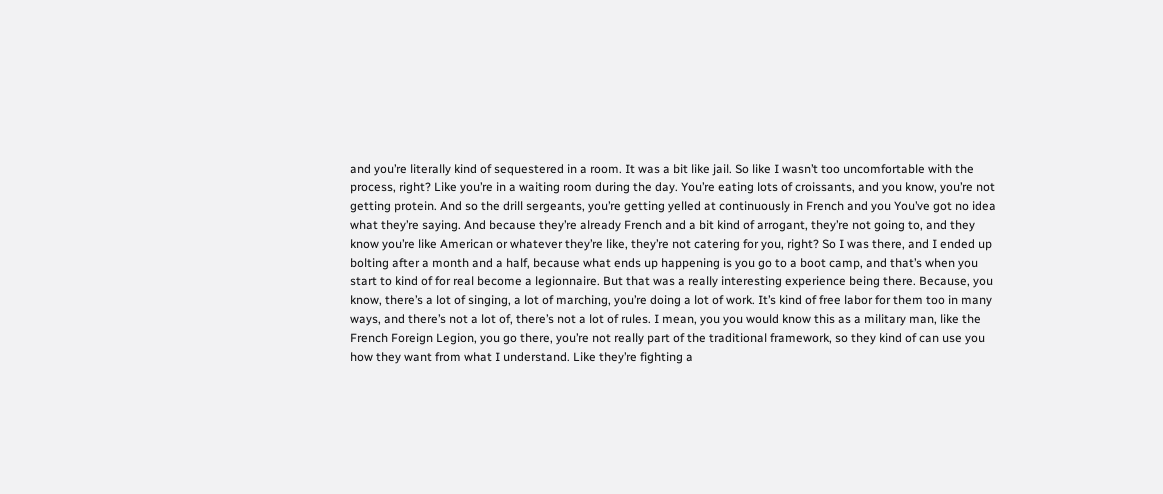and you’re literally kind of sequestered in a room. It was a bit like jail. So like I wasn’t too uncomfortable with the process, right? Like you’re in a waiting room during the day. You’re eating lots of croissants, and you know, you’re not getting protein. And so the drill sergeants, you’re getting yelled at continuously in French and you You’ve got no idea what they’re saying. And because they’re already French and a bit kind of arrogant, they’re not going to, and they know you’re like American or whatever they’re like, they’re not catering for you, right? So I was there, and I ended up bolting after a month and a half, because what ends up happening is you go to a boot camp, and that’s when you start to kind of for real become a legionnaire. But that was a really interesting experience being there. Because, you know, there’s a lot of singing, a lot of marching, you’re doing a lot of work. It’s kind of free labor for them too in many ways, and there’s not a lot of, there’s not a lot of rules. I mean, you you would know this as a military man, like the French Foreign Legion, you go there, you’re not really part of the traditional framework, so they kind of can use you how they want from what I understand. Like they’re fighting a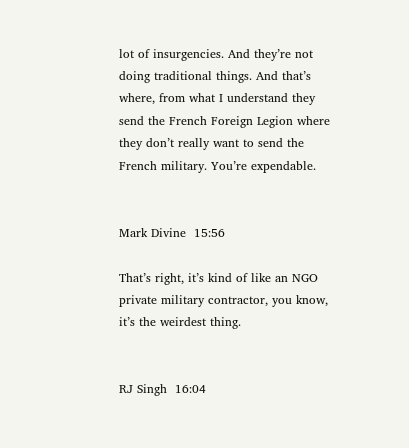lot of insurgencies. And they’re not doing traditional things. And that’s where, from what I understand they send the French Foreign Legion where they don’t really want to send the French military. You’re expendable.


Mark Divine  15:56

That’s right, it’s kind of like an NGO private military contractor, you know, it’s the weirdest thing.


RJ Singh  16:04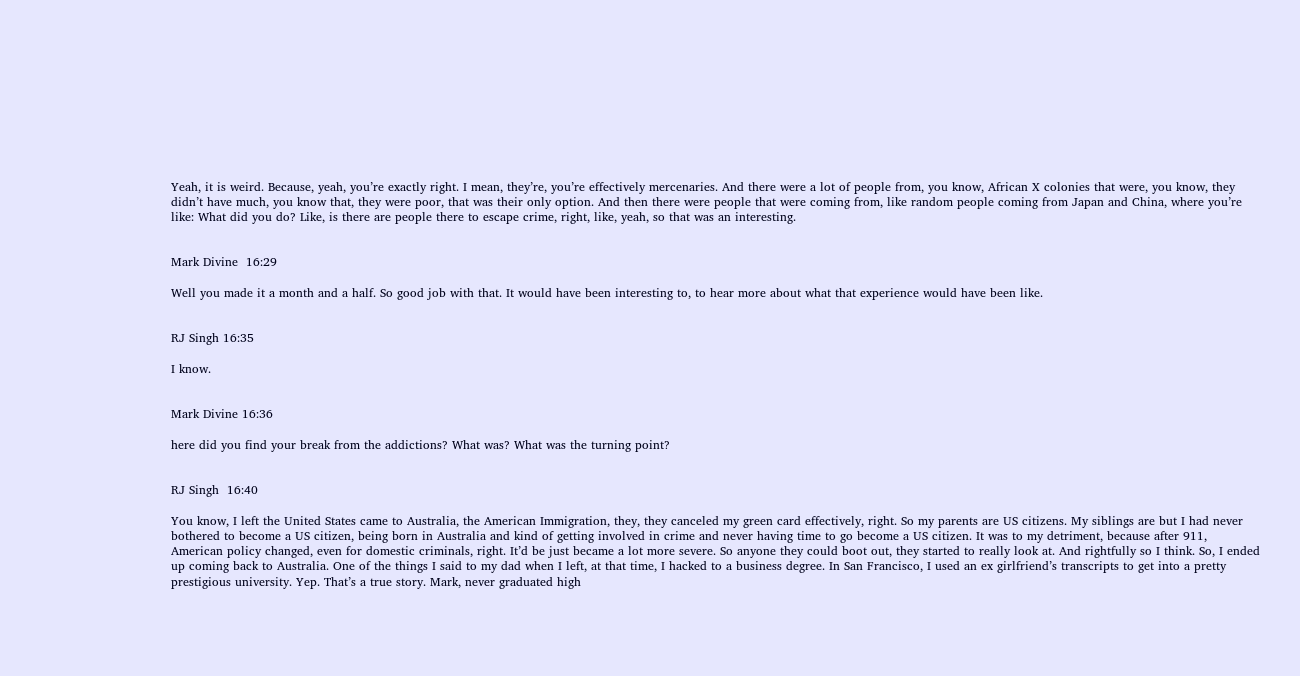Yeah, it is weird. Because, yeah, you’re exactly right. I mean, they’re, you’re effectively mercenaries. And there were a lot of people from, you know, African X colonies that were, you know, they didn’t have much, you know that, they were poor, that was their only option. And then there were people that were coming from, like random people coming from Japan and China, where you’re like: What did you do? Like, is there are people there to escape crime, right, like, yeah, so that was an interesting.


Mark Divine  16:29

Well you made it a month and a half. So good job with that. It would have been interesting to, to hear more about what that experience would have been like.


RJ Singh 16:35

I know.


Mark Divine 16:36

here did you find your break from the addictions? What was? What was the turning point?


RJ Singh  16:40

You know, I left the United States came to Australia, the American Immigration, they, they canceled my green card effectively, right. So my parents are US citizens. My siblings are but I had never bothered to become a US citizen, being born in Australia and kind of getting involved in crime and never having time to go become a US citizen. It was to my detriment, because after 911, American policy changed, even for domestic criminals, right. It’d be just became a lot more severe. So anyone they could boot out, they started to really look at. And rightfully so I think. So, I ended up coming back to Australia. One of the things I said to my dad when I left, at that time, I hacked to a business degree. In San Francisco, I used an ex girlfriend’s transcripts to get into a pretty prestigious university. Yep. That’s a true story. Mark, never graduated high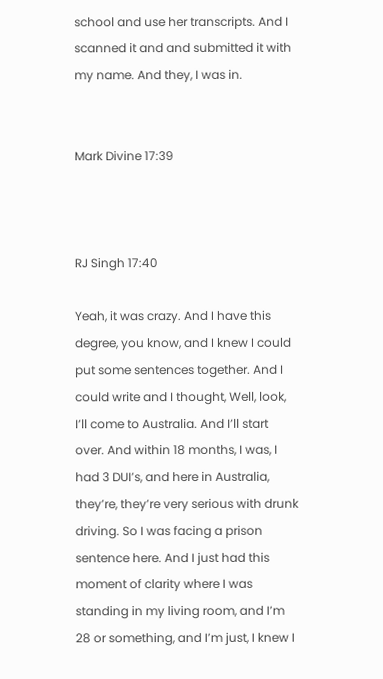school and use her transcripts. And I scanned it and and submitted it with my name. And they, I was in.


Mark Divine 17:39



RJ Singh 17:40

Yeah, it was crazy. And I have this degree, you know, and I knew I could put some sentences together. And I could write and I thought, Well, look, I’ll come to Australia. And I’ll start over. And within 18 months, I was, I had 3 DUI’s, and here in Australia, they’re, they’re very serious with drunk driving. So I was facing a prison sentence here. And I just had this moment of clarity where I was standing in my living room, and I’m 28 or something, and I’m just, I knew I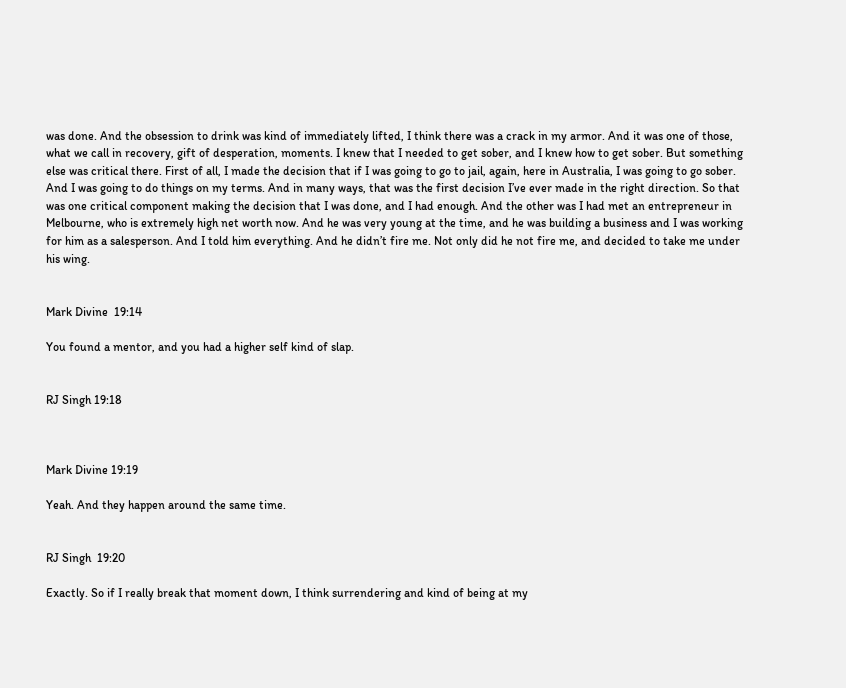was done. And the obsession to drink was kind of immediately lifted, I think there was a crack in my armor. And it was one of those, what we call in recovery, gift of desperation, moments. I knew that I needed to get sober, and I knew how to get sober. But something else was critical there. First of all, I made the decision that if I was going to go to jail, again, here in Australia, I was going to go sober. And I was going to do things on my terms. And in many ways, that was the first decision I’ve ever made in the right direction. So that was one critical component making the decision that I was done, and I had enough. And the other was I had met an entrepreneur in Melbourne, who is extremely high net worth now. And he was very young at the time, and he was building a business and I was working for him as a salesperson. And I told him everything. And he didn’t fire me. Not only did he not fire me, and decided to take me under his wing.


Mark Divine  19:14

You found a mentor, and you had a higher self kind of slap.


RJ Singh 19:18



Mark Divine 19:19

Yeah. And they happen around the same time.


RJ Singh  19:20

Exactly. So if I really break that moment down, I think surrendering and kind of being at my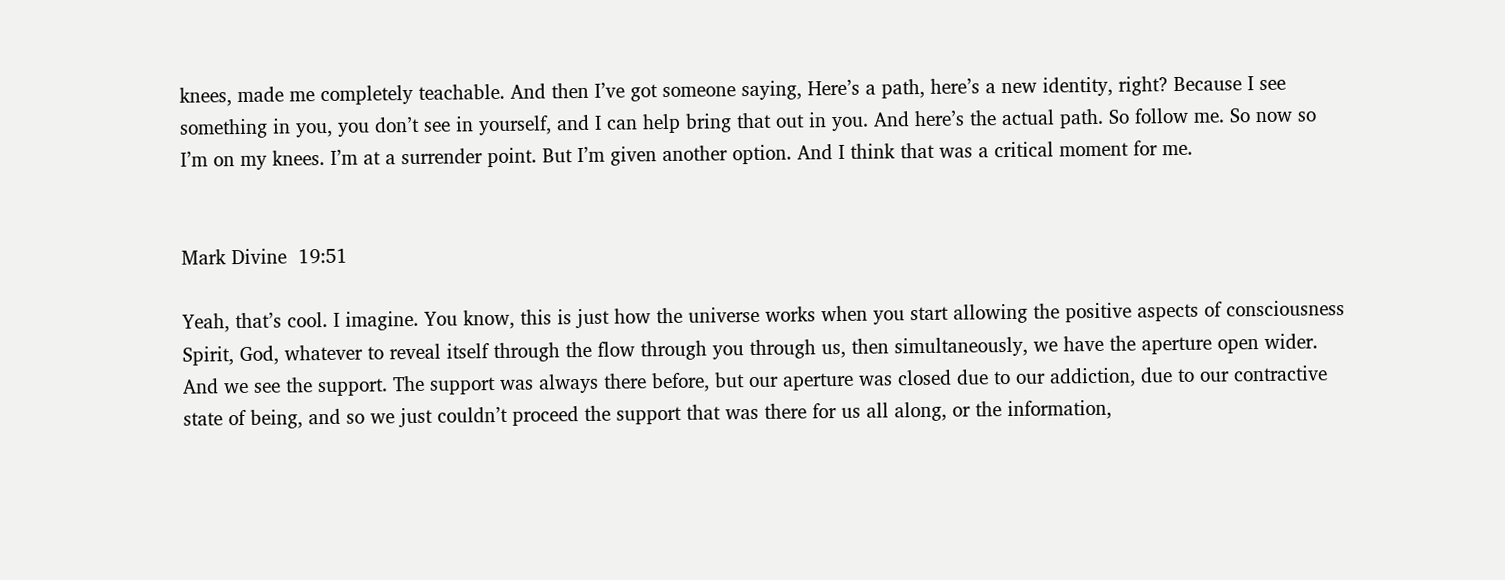knees, made me completely teachable. And then I’ve got someone saying, Here’s a path, here’s a new identity, right? Because I see something in you, you don’t see in yourself, and I can help bring that out in you. And here’s the actual path. So follow me. So now so I’m on my knees. I’m at a surrender point. But I’m given another option. And I think that was a critical moment for me.


Mark Divine  19:51

Yeah, that’s cool. I imagine. You know, this is just how the universe works when you start allowing the positive aspects of consciousness Spirit, God, whatever to reveal itself through the flow through you through us, then simultaneously, we have the aperture open wider. And we see the support. The support was always there before, but our aperture was closed due to our addiction, due to our contractive state of being, and so we just couldn’t proceed the support that was there for us all along, or the information,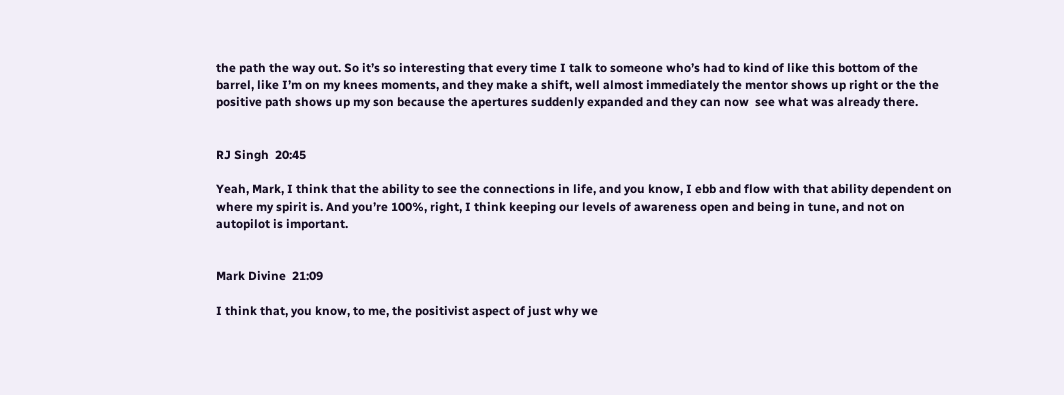the path the way out. So it’s so interesting that every time I talk to someone who’s had to kind of like this bottom of the barrel, like I’m on my knees moments, and they make a shift, well almost immediately the mentor shows up right or the the positive path shows up my son because the apertures suddenly expanded and they can now  see what was already there.


RJ Singh  20:45

Yeah, Mark, I think that the ability to see the connections in life, and you know, I ebb and flow with that ability dependent on where my spirit is. And you’re 100%, right, I think keeping our levels of awareness open and being in tune, and not on autopilot is important.


Mark Divine  21:09

I think that, you know, to me, the positivist aspect of just why we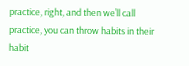practice, right, and then we’ll call practice, you can throw habits in their habit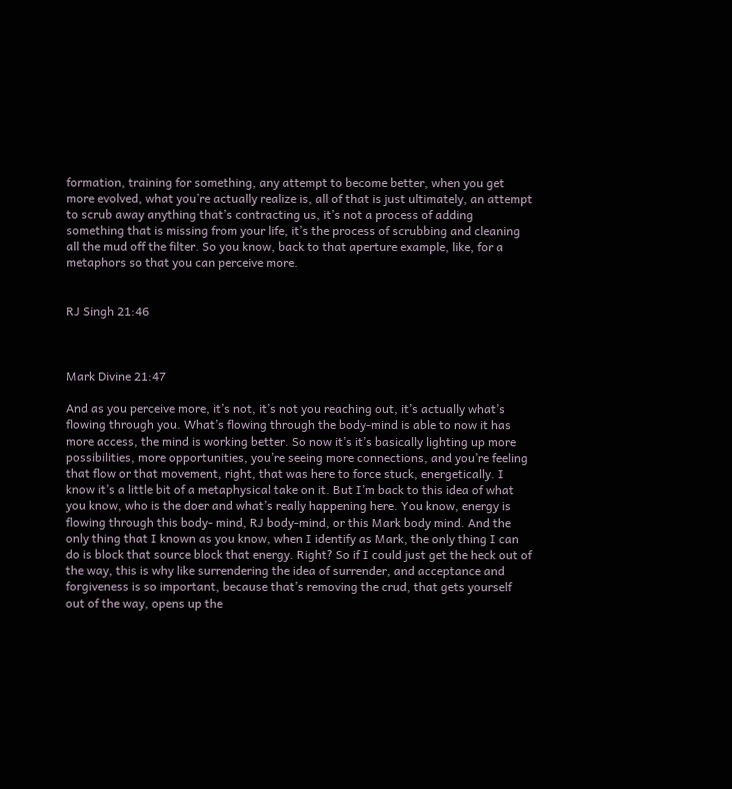formation, training for something, any attempt to become better, when you get more evolved, what you’re actually realize is, all of that is just ultimately, an attempt to scrub away anything that’s contracting us, it’s not a process of adding something that is missing from your life, it’s the process of scrubbing and cleaning all the mud off the filter. So you know, back to that aperture example, like, for a metaphors so that you can perceive more.


RJ Singh 21:46



Mark Divine 21:47

And as you perceive more, it’s not, it’s not you reaching out, it’s actually what’s flowing through you. What’s flowing through the body-mind is able to now it has more access, the mind is working better. So now it’s it’s basically lighting up more possibilities, more opportunities, you’re seeing more connections, and you’re feeling that flow or that movement, right, that was here to force stuck, energetically. I know it’s a little bit of a metaphysical take on it. But I’m back to this idea of what you know, who is the doer and what’s really happening here. You know, energy is flowing through this body- mind, RJ body-mind, or this Mark body mind. And the only thing that I known as you know, when I identify as Mark, the only thing I can do is block that source block that energy. Right? So if I could just get the heck out of the way, this is why like surrendering the idea of surrender, and acceptance and forgiveness is so important, because that’s removing the crud, that gets yourself out of the way, opens up the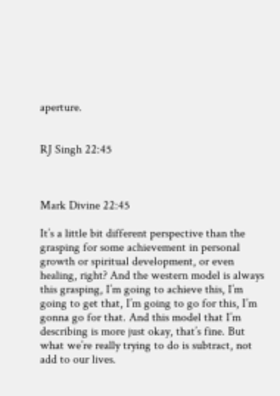aperture.


RJ Singh 22:45



Mark Divine 22:45

It’s a little bit different perspective than the grasping for some achievement in personal growth or spiritual development, or even healing, right? And the western model is always this grasping, I’m going to achieve this, I’m going to get that, I’m going to go for this, I’m gonna go for that. And this model that I’m describing is more just okay, that’s fine. But what we’re really trying to do is subtract, not add to our lives.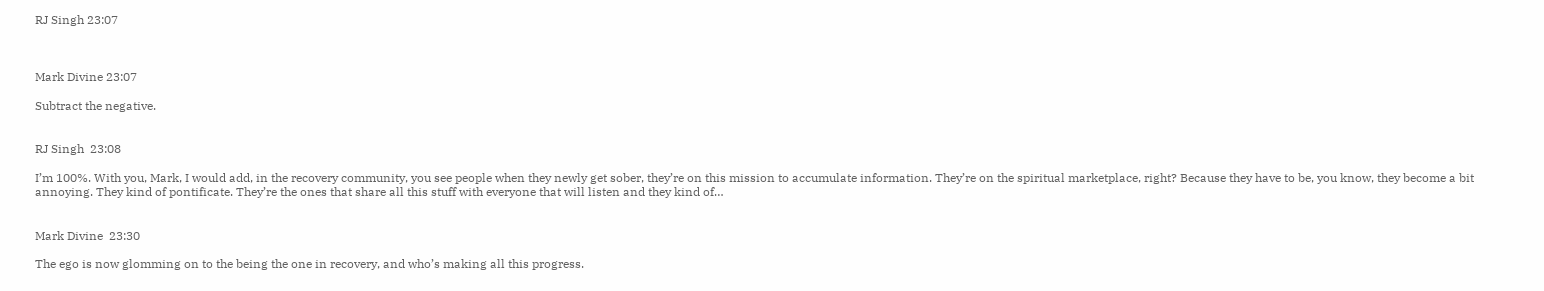RJ Singh 23:07



Mark Divine 23:07

Subtract the negative.


RJ Singh  23:08

I’m 100%. With you, Mark, I would add, in the recovery community, you see people when they newly get sober, they’re on this mission to accumulate information. They’re on the spiritual marketplace, right? Because they have to be, you know, they become a bit annoying. They kind of pontificate. They’re the ones that share all this stuff with everyone that will listen and they kind of…


Mark Divine  23:30

The ego is now glomming on to the being the one in recovery, and who’s making all this progress.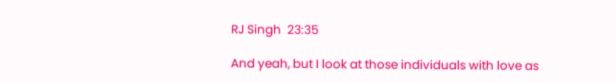RJ Singh  23:35

And yeah, but I look at those individuals with love as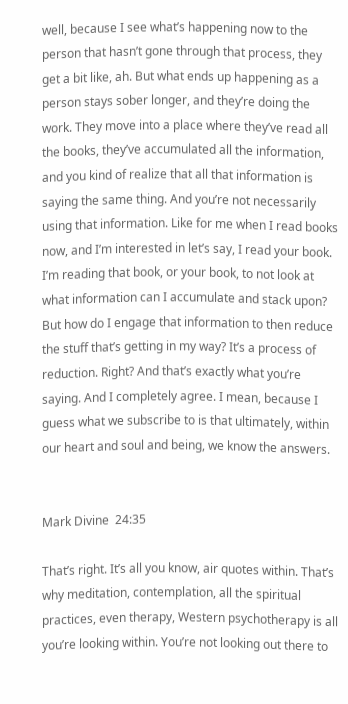well, because I see what’s happening now to the person that hasn’t gone through that process, they get a bit like, ah. But what ends up happening as a person stays sober longer, and they’re doing the work. They move into a place where they’ve read all the books, they’ve accumulated all the information, and you kind of realize that all that information is saying the same thing. And you’re not necessarily using that information. Like for me when I read books now, and I’m interested in let’s say, I read your book. I’m reading that book, or your book, to not look at what information can I accumulate and stack upon? But how do I engage that information to then reduce the stuff that’s getting in my way? It’s a process of reduction. Right? And that’s exactly what you’re saying. And I completely agree. I mean, because I guess what we subscribe to is that ultimately, within our heart and soul and being, we know the answers.


Mark Divine  24:35

That’s right. It’s all you know, air quotes within. That’s why meditation, contemplation, all the spiritual practices, even therapy, Western psychotherapy is all you’re looking within. You’re not looking out there to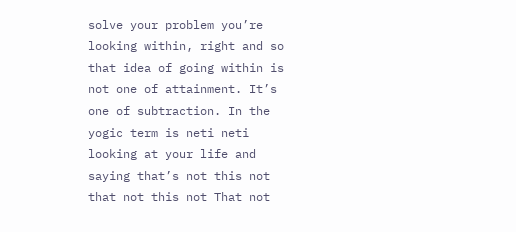solve your problem you’re looking within, right and so that idea of going within is not one of attainment. It’s one of subtraction. In the yogic term is neti neti looking at your life and saying that’s not this not that not this not That not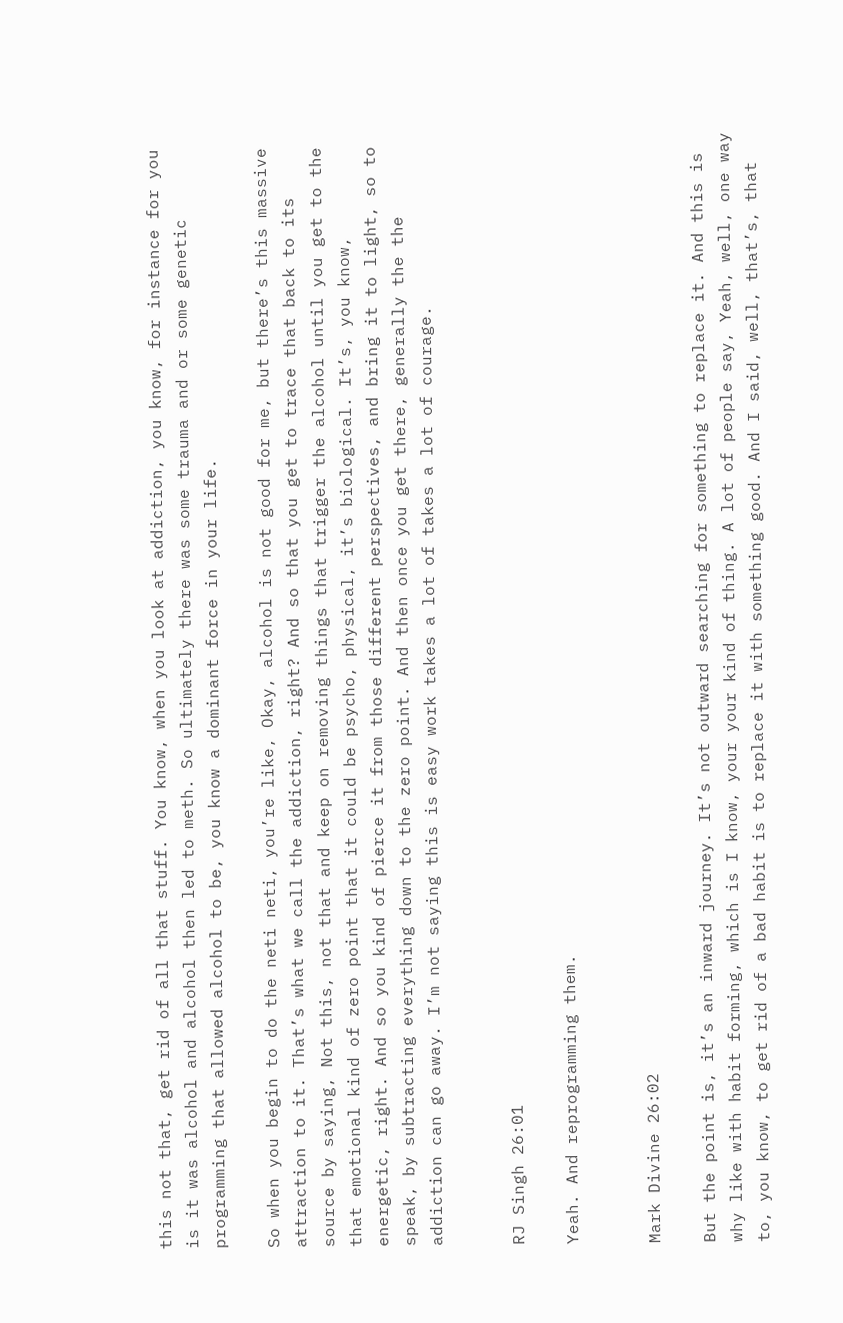this not that, get rid of all that stuff. You know, when you look at addiction, you know, for instance for you is it was alcohol and alcohol then led to meth. So ultimately there was some trauma and or some genetic programming that allowed alcohol to be, you know a dominant force in your life.

So when you begin to do the neti neti, you’re like, Okay, alcohol is not good for me, but there’s this massive attraction to it. That’s what we call the addiction, right? And so that you get to trace that back to its source by saying, Not this, not that and keep on removing things that trigger the alcohol until you get to the that emotional kind of zero point that it could be psycho, physical, it’s biological. It’s, you know, energetic, right. And so you kind of pierce it from those different perspectives, and bring it to light, so to speak, by subtracting everything down to the zero point. And then once you get there, generally the the addiction can go away. I’m not saying this is easy work takes a lot of takes a lot of courage.


RJ Singh 26:01

Yeah. And reprogramming them.


Mark Divine 26:02

But the point is, it’s an inward journey. It’s not outward searching for something to replace it. And this is why like with habit forming, which is I know, your your kind of thing. A lot of people say, Yeah, well, one way to, you know, to get rid of a bad habit is to replace it with something good. And I said, well, that’s, that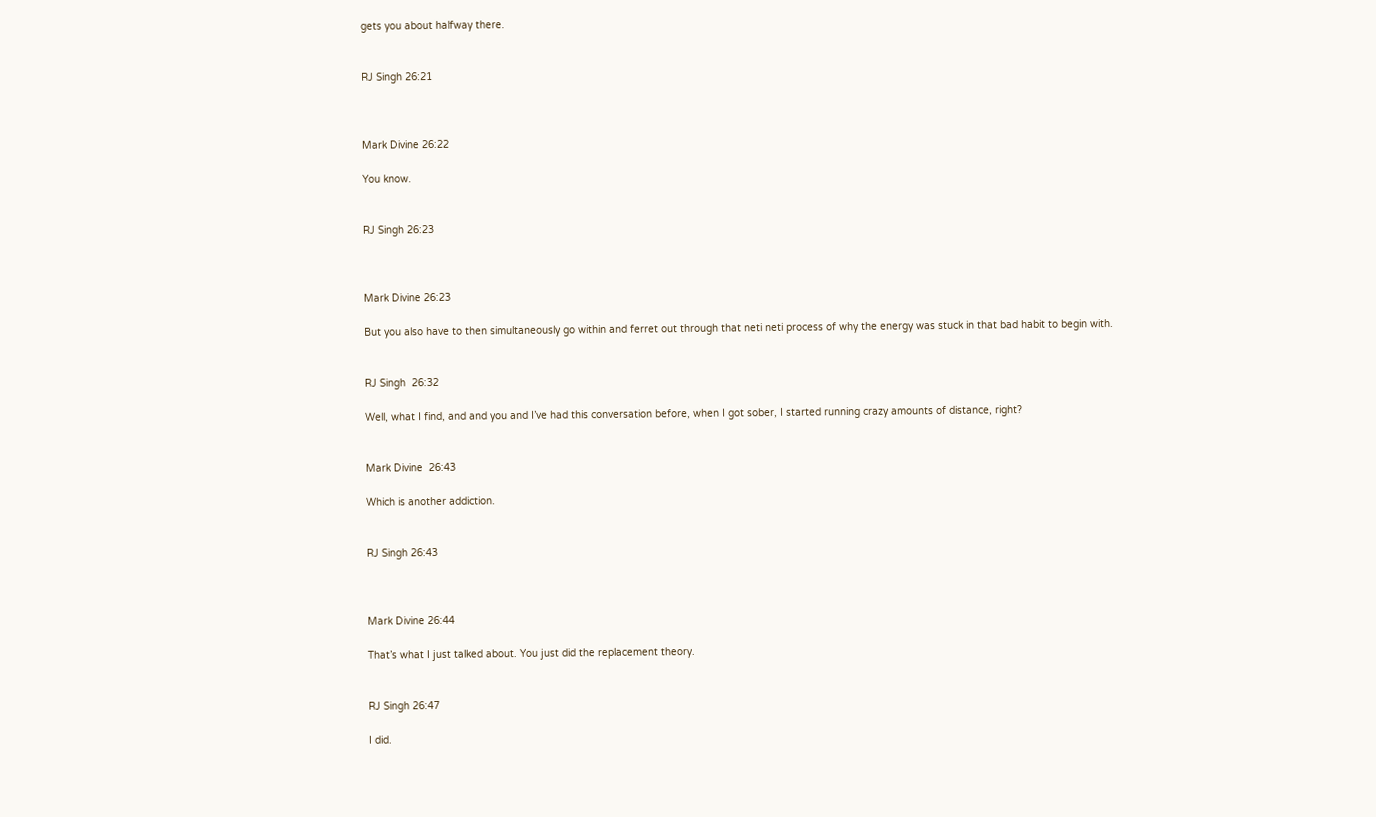gets you about halfway there.


RJ Singh 26:21



Mark Divine 26:22

You know.


RJ Singh 26:23



Mark Divine 26:23

But you also have to then simultaneously go within and ferret out through that neti neti process of why the energy was stuck in that bad habit to begin with.


RJ Singh  26:32

Well, what I find, and and you and I’ve had this conversation before, when I got sober, I started running crazy amounts of distance, right?


Mark Divine  26:43

Which is another addiction.


RJ Singh 26:43



Mark Divine 26:44

That’s what I just talked about. You just did the replacement theory.


RJ Singh 26:47

I did.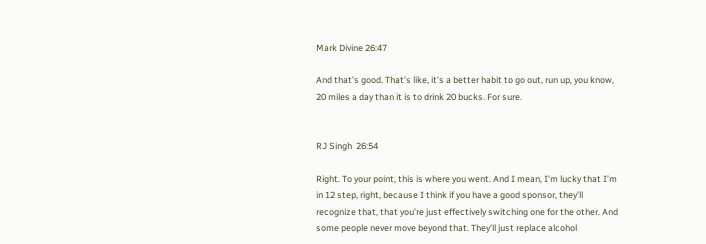Mark Divine 26:47

And that’s good. That’s like, it’s a better habit to go out, run up, you know, 20 miles a day than it is to drink 20 bucks. For sure.


RJ Singh  26:54

Right. To your point, this is where you went. And I mean, I’m lucky that I’m in 12 step, right, because I think if you have a good sponsor, they’ll recognize that, that you’re just effectively switching one for the other. And some people never move beyond that. They’ll just replace alcohol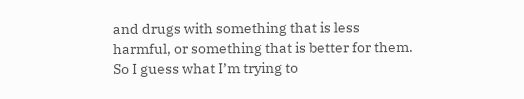and drugs with something that is less harmful, or something that is better for them. So I guess what I’m trying to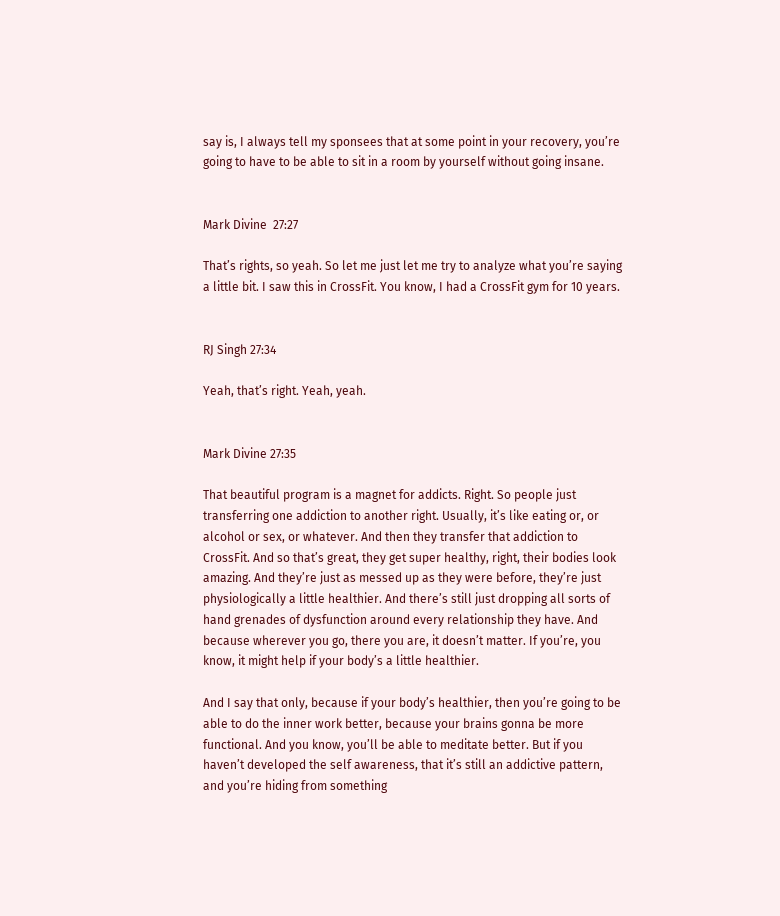say is, I always tell my sponsees that at some point in your recovery, you’re going to have to be able to sit in a room by yourself without going insane.


Mark Divine  27:27

That’s rights, so yeah. So let me just let me try to analyze what you’re saying a little bit. I saw this in CrossFit. You know, I had a CrossFit gym for 10 years.


RJ Singh 27:34

Yeah, that’s right. Yeah, yeah.


Mark Divine 27:35

That beautiful program is a magnet for addicts. Right. So people just transferring one addiction to another right. Usually, it’s like eating or, or alcohol or sex, or whatever. And then they transfer that addiction to CrossFit. And so that’s great, they get super healthy, right, their bodies look amazing. And they’re just as messed up as they were before, they’re just physiologically a little healthier. And there’s still just dropping all sorts of hand grenades of dysfunction around every relationship they have. And because wherever you go, there you are, it doesn’t matter. If you’re, you know, it might help if your body’s a little healthier.

And I say that only, because if your body’s healthier, then you’re going to be able to do the inner work better, because your brains gonna be more functional. And you know, you’ll be able to meditate better. But if you haven’t developed the self awareness, that it’s still an addictive pattern, and you’re hiding from something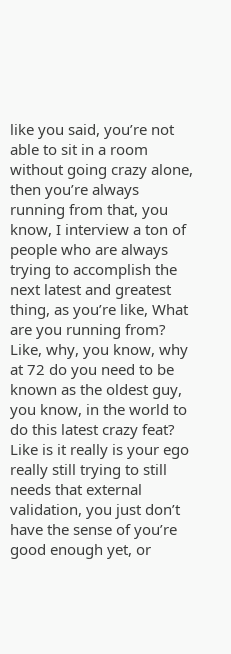like you said, you’re not able to sit in a room without going crazy alone, then you’re always running from that, you know, I interview a ton of people who are always trying to accomplish the next latest and greatest thing, as you’re like, What are you running from? Like, why, you know, why at 72 do you need to be known as the oldest guy, you know, in the world to do this latest crazy feat? Like is it really is your ego really still trying to still needs that external validation, you just don’t have the sense of you’re good enough yet, or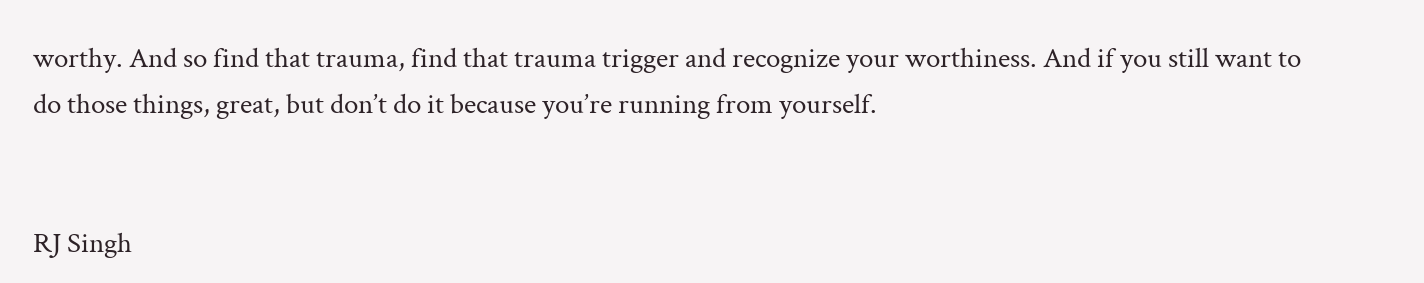worthy. And so find that trauma, find that trauma trigger and recognize your worthiness. And if you still want to do those things, great, but don’t do it because you’re running from yourself.


RJ Singh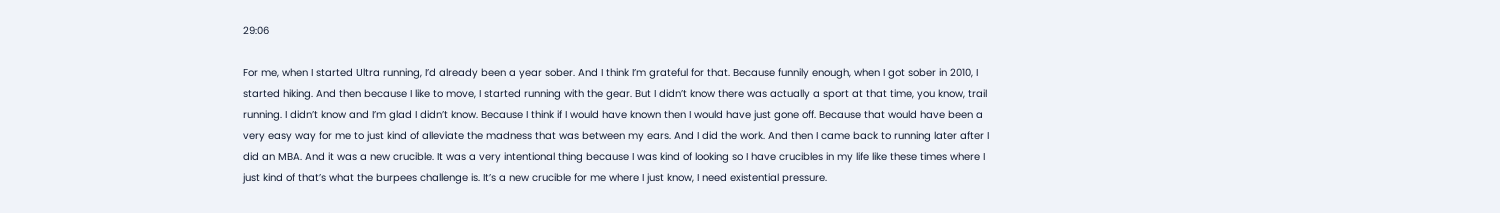29:06

For me, when I started Ultra running, I’d already been a year sober. And I think I’m grateful for that. Because funnily enough, when I got sober in 2010, I started hiking. And then because I like to move, I started running with the gear. But I didn’t know there was actually a sport at that time, you know, trail running. I didn’t know and I’m glad I didn’t know. Because I think if I would have known then I would have just gone off. Because that would have been a very easy way for me to just kind of alleviate the madness that was between my ears. And I did the work. And then I came back to running later after I did an MBA. And it was a new crucible. It was a very intentional thing because I was kind of looking so I have crucibles in my life like these times where I just kind of that’s what the burpees challenge is. It’s a new crucible for me where I just know, I need existential pressure.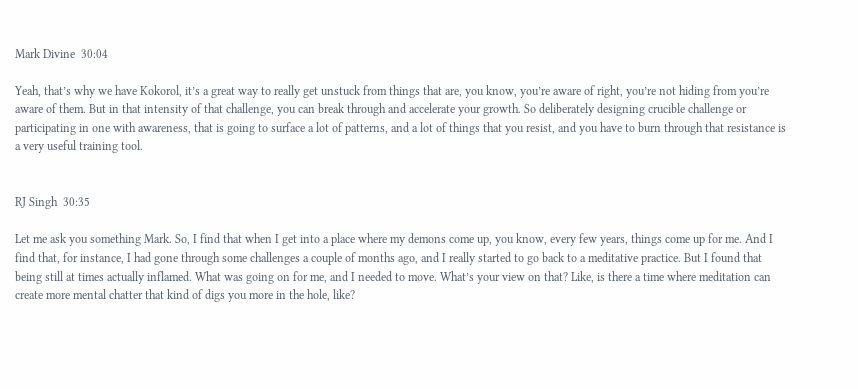Mark Divine  30:04

Yeah, that’s why we have Kokorol, it’s a great way to really get unstuck from things that are, you know, you’re aware of right, you’re not hiding from you’re aware of them. But in that intensity of that challenge, you can break through and accelerate your growth. So deliberately designing crucible challenge or participating in one with awareness, that is going to surface a lot of patterns, and a lot of things that you resist, and you have to burn through that resistance is a very useful training tool.


RJ Singh  30:35

Let me ask you something Mark. So, I find that when I get into a place where my demons come up, you know, every few years, things come up for me. And I find that, for instance, I had gone through some challenges a couple of months ago, and I really started to go back to a meditative practice. But I found that being still at times actually inflamed. What was going on for me, and I needed to move. What’s your view on that? Like, is there a time where meditation can create more mental chatter that kind of digs you more in the hole, like?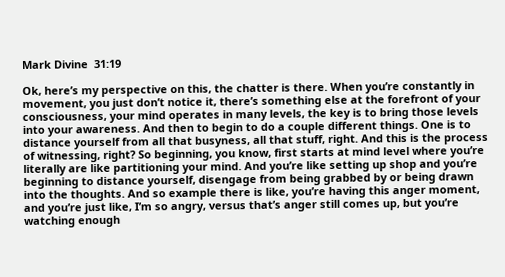Mark Divine  31:19

Ok, here’s my perspective on this, the chatter is there. When you’re constantly in movement, you just don’t notice it, there’s something else at the forefront of your consciousness, your mind operates in many levels, the key is to bring those levels into your awareness. And then to begin to do a couple different things. One is to distance yourself from all that busyness, all that stuff, right. And this is the process of witnessing, right? So beginning, you know, first starts at mind level where you’re literally are like partitioning your mind. And you’re like setting up shop and you’re beginning to distance yourself, disengage from being grabbed by or being drawn into the thoughts. And so example there is like, you’re having this anger moment, and you’re just like, I’m so angry, versus that’s anger still comes up, but you’re watching enough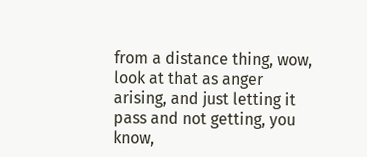from a distance thing, wow, look at that as anger arising, and just letting it pass and not getting, you know,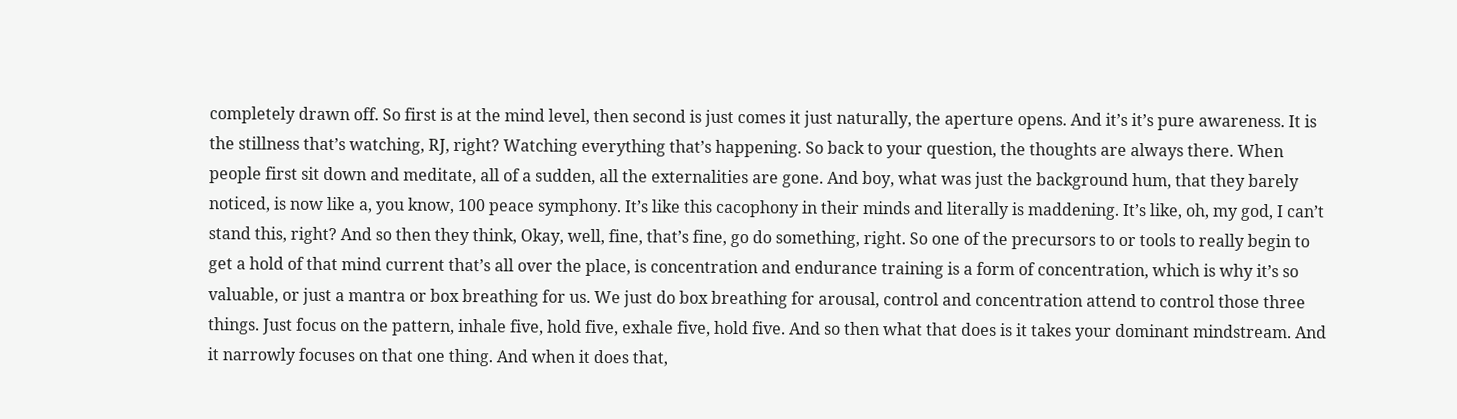completely drawn off. So first is at the mind level, then second is just comes it just naturally, the aperture opens. And it’s it’s pure awareness. It is the stillness that’s watching, RJ, right? Watching everything that’s happening. So back to your question, the thoughts are always there. When people first sit down and meditate, all of a sudden, all the externalities are gone. And boy, what was just the background hum, that they barely noticed, is now like a, you know, 100 peace symphony. It’s like this cacophony in their minds and literally is maddening. It’s like, oh, my god, I can’t stand this, right? And so then they think, Okay, well, fine, that’s fine, go do something, right. So one of the precursors to or tools to really begin to get a hold of that mind current that’s all over the place, is concentration and endurance training is a form of concentration, which is why it’s so valuable, or just a mantra or box breathing for us. We just do box breathing for arousal, control and concentration attend to control those three things. Just focus on the pattern, inhale five, hold five, exhale five, hold five. And so then what that does is it takes your dominant mindstream. And it narrowly focuses on that one thing. And when it does that,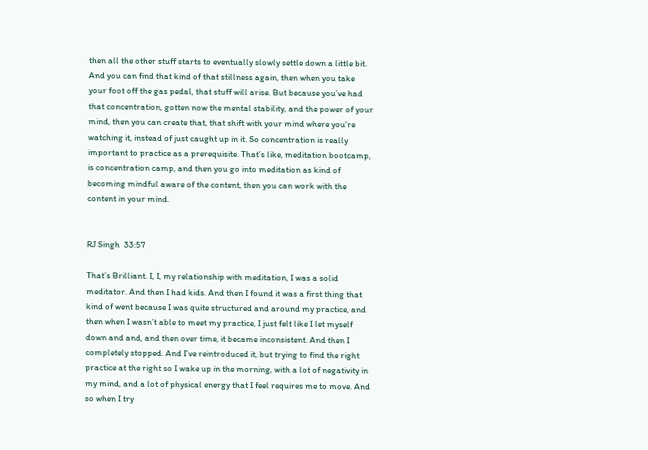then all the other stuff starts to eventually slowly settle down a little bit. And you can find that kind of that stillness again, then when you take your foot off the gas pedal, that stuff will arise. But because you’ve had that concentration, gotten now the mental stability, and the power of your mind, then you can create that, that shift with your mind where you’re watching it, instead of just caught up in it. So concentration is really important to practice as a prerequisite. That’s like, meditation bootcamp, is concentration camp, and then you go into meditation as kind of becoming mindful aware of the content, then you can work with the content in your mind.


RJ Singh  33:57

That’s Brilliant. I, I, my relationship with meditation, I was a solid meditator. And then I had kids. And then I found it was a first thing that kind of went because I was quite structured and around my practice, and then when I wasn’t able to meet my practice, I just felt like I let myself down and and, and then over time, it became inconsistent. And then I completely stopped. And I’ve reintroduced it, but trying to find the right practice at the right so I wake up in the morning, with a lot of negativity in my mind, and a lot of physical energy that I feel requires me to move. And so when I try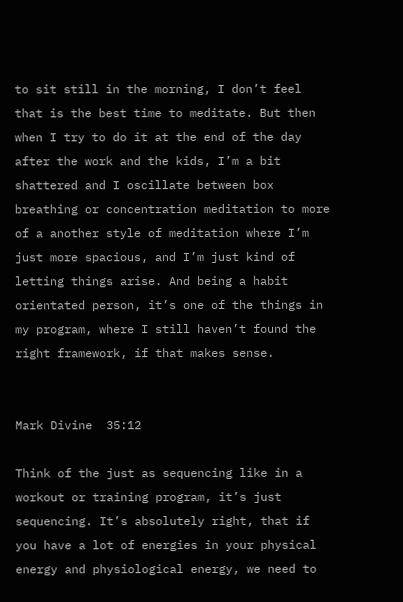to sit still in the morning, I don’t feel that is the best time to meditate. But then when I try to do it at the end of the day after the work and the kids, I’m a bit shattered and I oscillate between box breathing or concentration meditation to more of a another style of meditation where I’m just more spacious, and I’m just kind of letting things arise. And being a habit orientated person, it’s one of the things in my program, where I still haven’t found the right framework, if that makes sense.


Mark Divine  35:12

Think of the just as sequencing like in a workout or training program, it’s just sequencing. It’s absolutely right, that if you have a lot of energies in your physical energy and physiological energy, we need to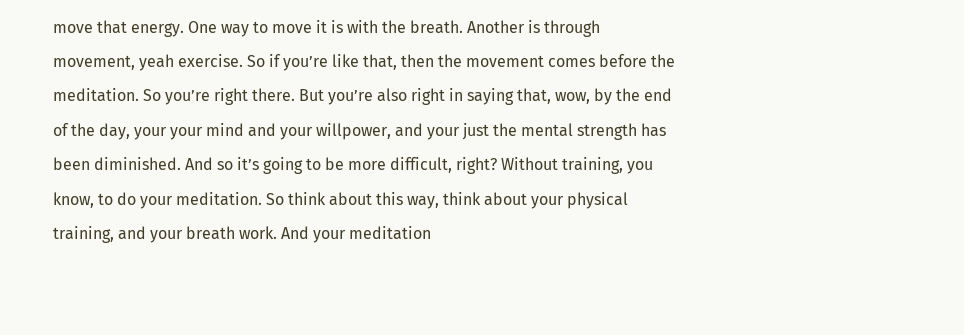move that energy. One way to move it is with the breath. Another is through movement, yeah exercise. So if you’re like that, then the movement comes before the meditation. So you’re right there. But you’re also right in saying that, wow, by the end of the day, your your mind and your willpower, and your just the mental strength has been diminished. And so it’s going to be more difficult, right? Without training, you know, to do your meditation. So think about this way, think about your physical training, and your breath work. And your meditation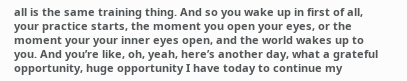all is the same training thing. And so you wake up in first of all, your practice starts, the moment you open your eyes, or the moment your your inner eyes open, and the world wakes up to you. And you’re like, oh, yeah, here’s another day, what a grateful opportunity, huge opportunity I have today to continue my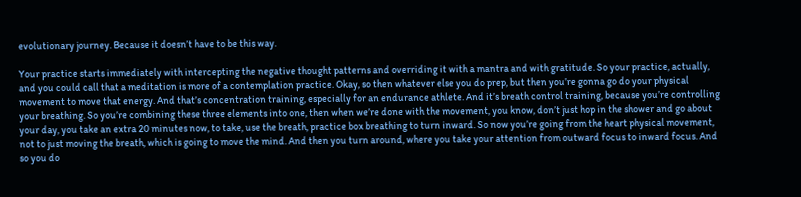evolutionary journey. Because it doesn’t have to be this way.

Your practice starts immediately with intercepting the negative thought patterns and overriding it with a mantra and with gratitude. So your practice, actually, and you could call that a meditation is more of a contemplation practice. Okay, so then whatever else you do prep, but then you’re gonna go do your physical movement to move that energy. And that’s concentration training, especially for an endurance athlete. And it’s breath control training, because you’re controlling your breathing. So you’re combining these three elements into one, then when we’re done with the movement, you know, don’t just hop in the shower and go about your day, you take an extra 20 minutes now, to take, use the breath, practice box breathing to turn inward. So now you’re going from the heart physical movement, not to just moving the breath, which is going to move the mind. And then you turn around, where you take your attention from outward focus to inward focus. And so you do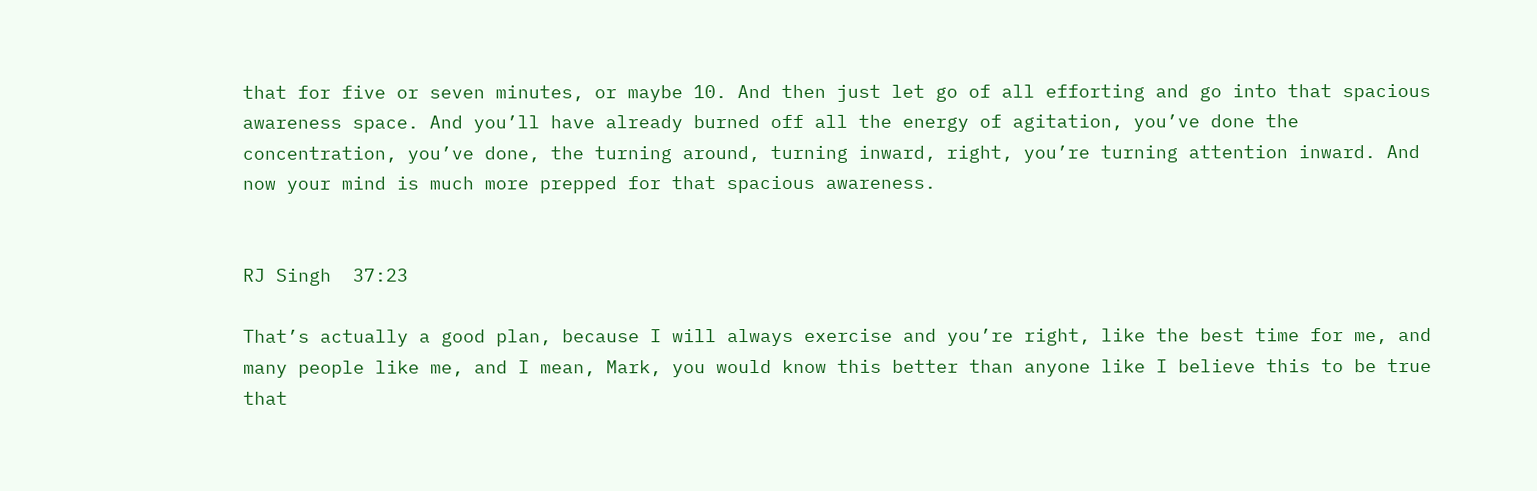that for five or seven minutes, or maybe 10. And then just let go of all efforting and go into that spacious awareness space. And you’ll have already burned off all the energy of agitation, you’ve done the concentration, you’ve done, the turning around, turning inward, right, you’re turning attention inward. And now your mind is much more prepped for that spacious awareness.


RJ Singh  37:23

That’s actually a good plan, because I will always exercise and you’re right, like the best time for me, and many people like me, and I mean, Mark, you would know this better than anyone like I believe this to be true that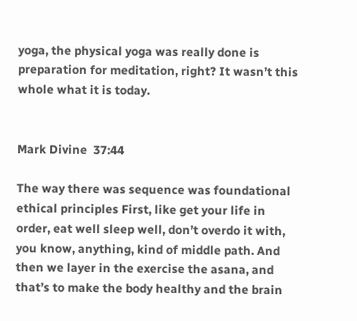yoga, the physical yoga was really done is preparation for meditation, right? It wasn’t this whole what it is today.


Mark Divine  37:44

The way there was sequence was foundational ethical principles First, like get your life in order, eat well sleep well, don’t overdo it with, you know, anything, kind of middle path. And then we layer in the exercise the asana, and that’s to make the body healthy and the brain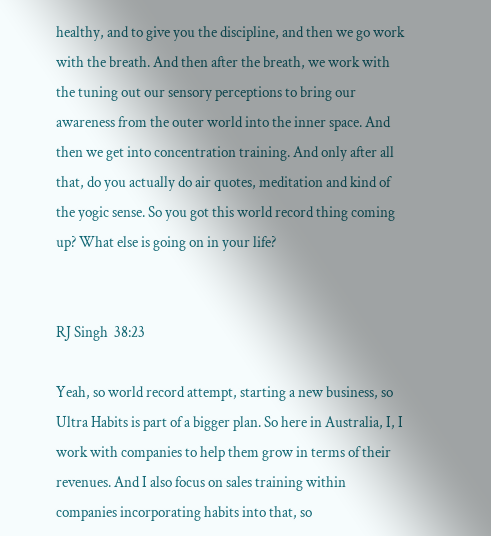healthy, and to give you the discipline, and then we go work with the breath. And then after the breath, we work with the tuning out our sensory perceptions to bring our awareness from the outer world into the inner space. And then we get into concentration training. And only after all that, do you actually do air quotes, meditation and kind of the yogic sense. So you got this world record thing coming up? What else is going on in your life?


RJ Singh  38:23

Yeah, so world record attempt, starting a new business, so Ultra Habits is part of a bigger plan. So here in Australia, I, I work with companies to help them grow in terms of their revenues. And I also focus on sales training within companies incorporating habits into that, so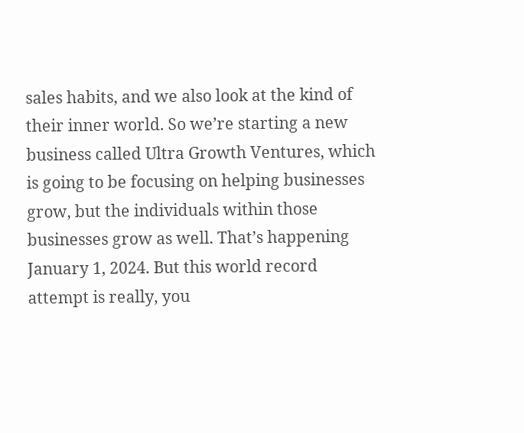sales habits, and we also look at the kind of their inner world. So we’re starting a new business called Ultra Growth Ventures, which is going to be focusing on helping businesses grow, but the individuals within those businesses grow as well. That’s happening January 1, 2024. But this world record attempt is really, you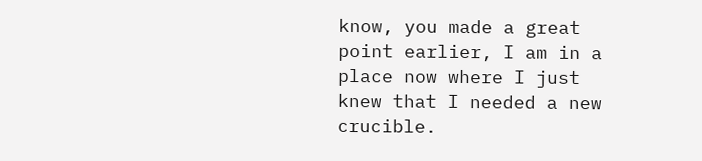know, you made a great point earlier, I am in a place now where I just knew that I needed a new crucible.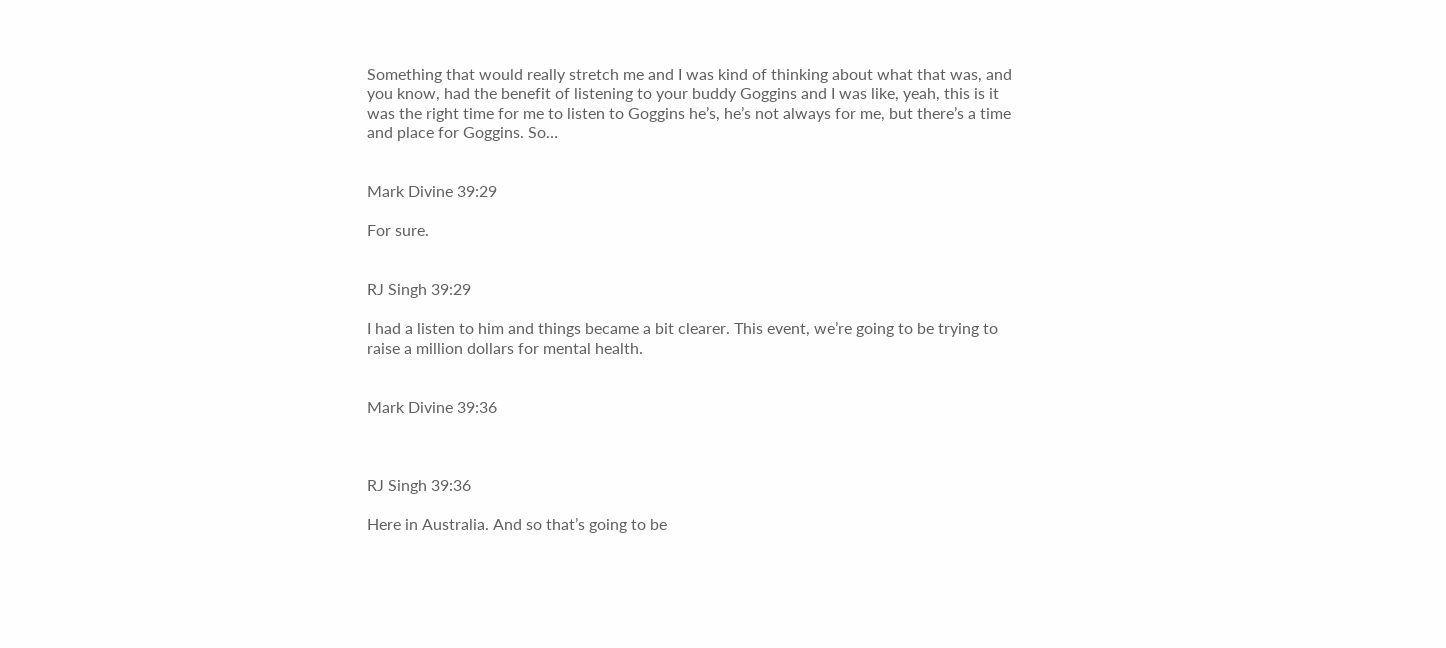Something that would really stretch me and I was kind of thinking about what that was, and you know, had the benefit of listening to your buddy Goggins and I was like, yeah, this is it was the right time for me to listen to Goggins he’s, he’s not always for me, but there’s a time and place for Goggins. So…


Mark Divine 39:29

For sure.


RJ Singh 39:29

I had a listen to him and things became a bit clearer. This event, we’re going to be trying to raise a million dollars for mental health.


Mark Divine 39:36



RJ Singh 39:36

Here in Australia. And so that’s going to be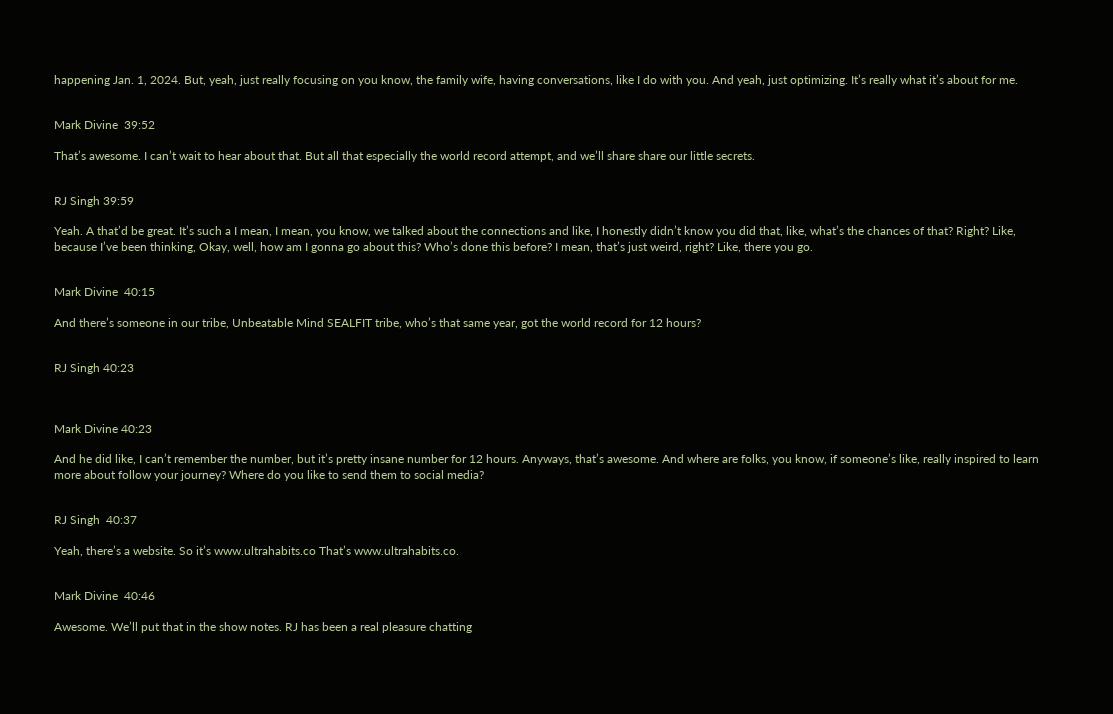happening Jan. 1, 2024. But, yeah, just really focusing on you know, the family wife, having conversations, like I do with you. And yeah, just optimizing. It’s really what it’s about for me.


Mark Divine  39:52

That’s awesome. I can’t wait to hear about that. But all that especially the world record attempt, and we’ll share share our little secrets.


RJ Singh 39:59

Yeah. A that’d be great. It’s such a I mean, I mean, you know, we talked about the connections and like, I honestly didn’t know you did that, like, what’s the chances of that? Right? Like, because I’ve been thinking, Okay, well, how am I gonna go about this? Who’s done this before? I mean, that’s just weird, right? Like, there you go.


Mark Divine  40:15

And there’s someone in our tribe, Unbeatable Mind SEALFIT tribe, who’s that same year, got the world record for 12 hours?


RJ Singh 40:23



Mark Divine 40:23

And he did like, I can’t remember the number, but it’s pretty insane number for 12 hours. Anyways, that’s awesome. And where are folks, you know, if someone’s like, really inspired to learn more about follow your journey? Where do you like to send them to social media?


RJ Singh  40:37

Yeah, there’s a website. So it’s www.ultrahabits.co That’s www.ultrahabits.co.


Mark Divine  40:46

Awesome. We’ll put that in the show notes. RJ has been a real pleasure chatting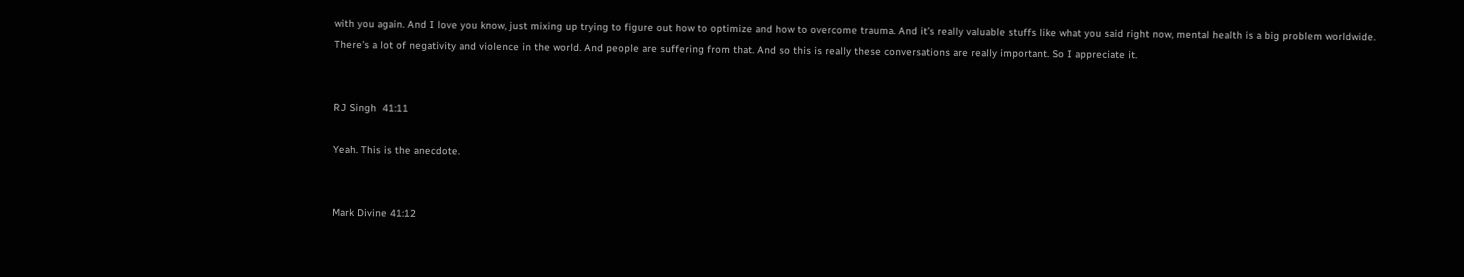with you again. And I love you know, just mixing up trying to figure out how to optimize and how to overcome trauma. And it’s really valuable stuffs like what you said right now, mental health is a big problem worldwide. There’s a lot of negativity and violence in the world. And people are suffering from that. And so this is really these conversations are really important. So I appreciate it.


RJ Singh  41:11

Yeah. This is the anecdote.


Mark Divine 41:12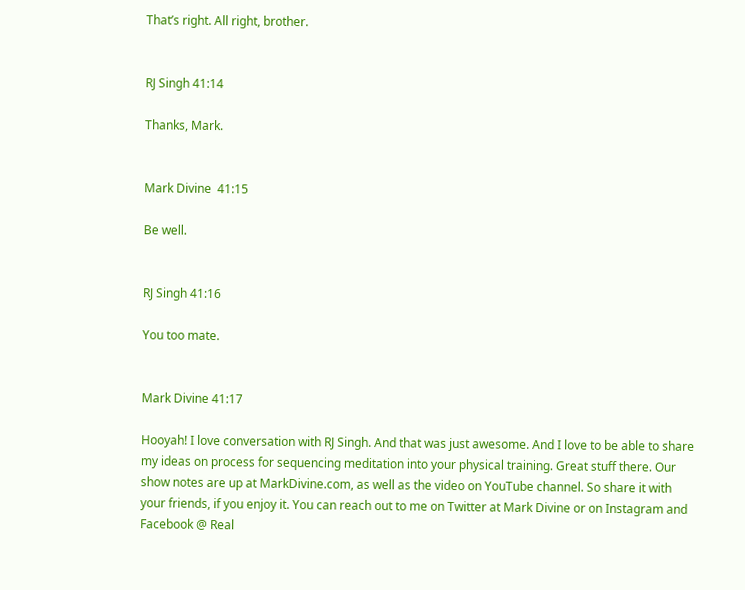That’s right. All right, brother.


RJ Singh 41:14

Thanks, Mark.


Mark Divine  41:15

Be well.


RJ Singh 41:16

You too mate.


Mark Divine 41:17

Hooyah! I love conversation with RJ Singh. And that was just awesome. And I love to be able to share my ideas on process for sequencing meditation into your physical training. Great stuff there. Our show notes are up at MarkDivine.com, as well as the video on YouTube channel. So share it with your friends, if you enjoy it. You can reach out to me on Twitter at Mark Divine or on Instagram and Facebook @ Real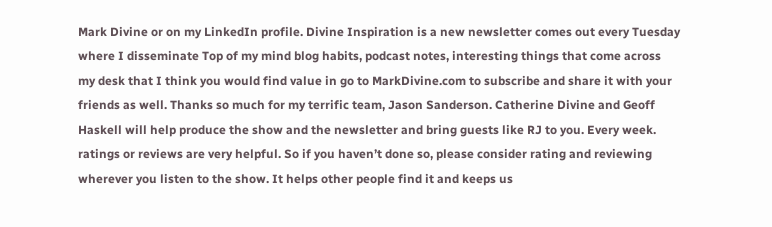Mark Divine or on my LinkedIn profile. Divine Inspiration is a new newsletter comes out every Tuesday where I disseminate Top of my mind blog habits, podcast notes, interesting things that come across my desk that I think you would find value in go to MarkDivine.com to subscribe and share it with your friends as well. Thanks so much for my terrific team, Jason Sanderson. Catherine Divine and Geoff Haskell will help produce the show and the newsletter and bring guests like RJ to you. Every week. ratings or reviews are very helpful. So if you haven’t done so, please consider rating and reviewing wherever you listen to the show. It helps other people find it and keeps us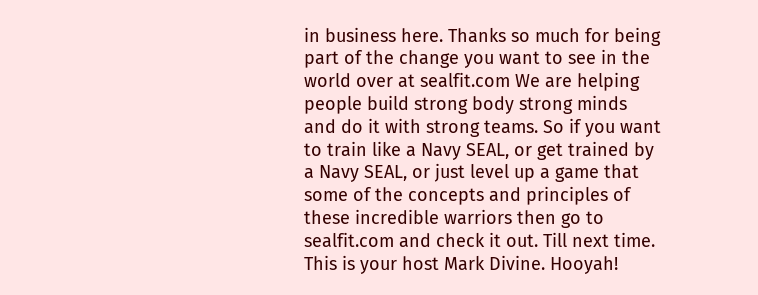in business here. Thanks so much for being part of the change you want to see in the world over at sealfit.com We are helping people build strong body strong minds and do it with strong teams. So if you want to train like a Navy SEAL, or get trained by a Navy SEAL, or just level up a game that some of the concepts and principles of these incredible warriors then go to sealfit.com and check it out. Till next time. This is your host Mark Divine. Hooyah!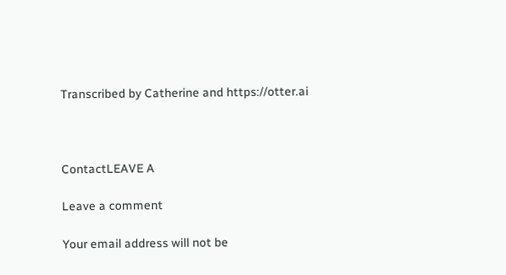Transcribed by Catherine and https://otter.ai



ContactLEAVE A

Leave a comment

Your email address will not be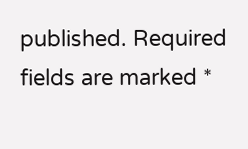published. Required fields are marked *